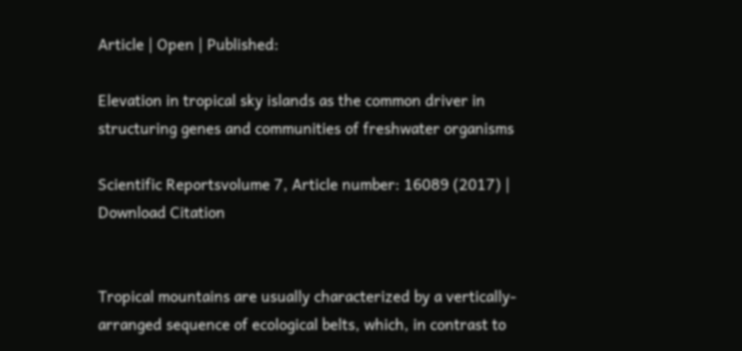Article | Open | Published:

Elevation in tropical sky islands as the common driver in structuring genes and communities of freshwater organisms

Scientific Reportsvolume 7, Article number: 16089 (2017) | Download Citation


Tropical mountains are usually characterized by a vertically-arranged sequence of ecological belts, which, in contrast to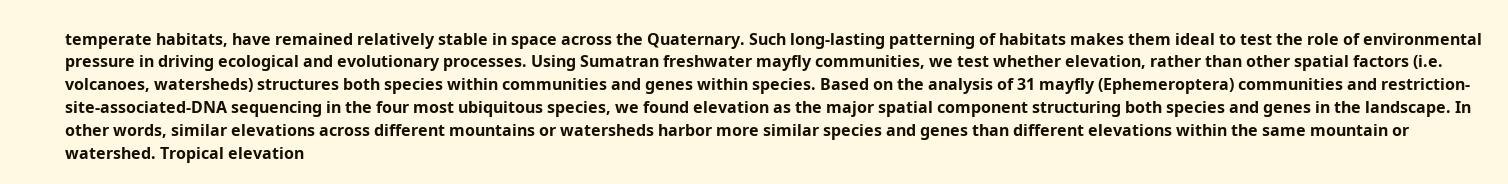temperate habitats, have remained relatively stable in space across the Quaternary. Such long-lasting patterning of habitats makes them ideal to test the role of environmental pressure in driving ecological and evolutionary processes. Using Sumatran freshwater mayfly communities, we test whether elevation, rather than other spatial factors (i.e. volcanoes, watersheds) structures both species within communities and genes within species. Based on the analysis of 31 mayfly (Ephemeroptera) communities and restriction-site-associated-DNA sequencing in the four most ubiquitous species, we found elevation as the major spatial component structuring both species and genes in the landscape. In other words, similar elevations across different mountains or watersheds harbor more similar species and genes than different elevations within the same mountain or watershed. Tropical elevation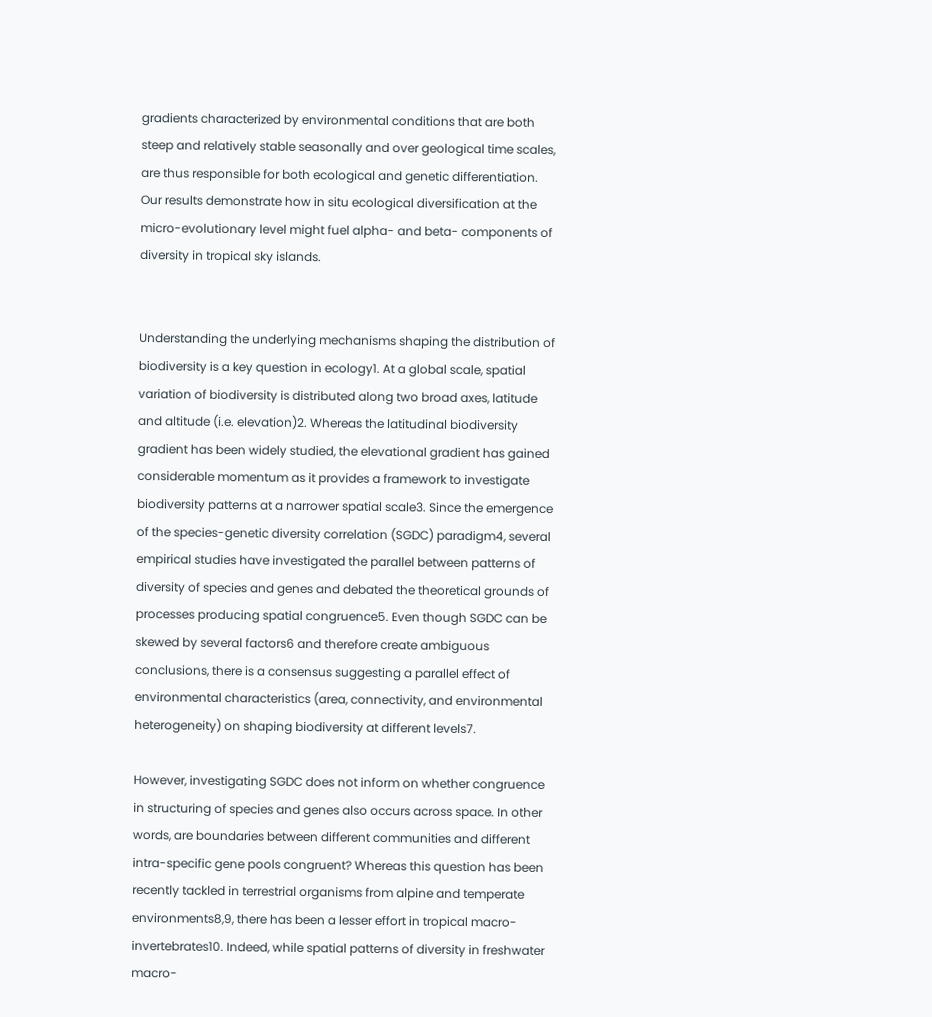gradients characterized by environmental conditions that are both steep and relatively stable seasonally and over geological time scales, are thus responsible for both ecological and genetic differentiation. Our results demonstrate how in situ ecological diversification at the micro-evolutionary level might fuel alpha- and beta- components of diversity in tropical sky islands.


Understanding the underlying mechanisms shaping the distribution of biodiversity is a key question in ecology1. At a global scale, spatial variation of biodiversity is distributed along two broad axes, latitude and altitude (i.e. elevation)2. Whereas the latitudinal biodiversity gradient has been widely studied, the elevational gradient has gained considerable momentum as it provides a framework to investigate biodiversity patterns at a narrower spatial scale3. Since the emergence of the species-genetic diversity correlation (SGDC) paradigm4, several empirical studies have investigated the parallel between patterns of diversity of species and genes and debated the theoretical grounds of processes producing spatial congruence5. Even though SGDC can be skewed by several factors6 and therefore create ambiguous conclusions, there is a consensus suggesting a parallel effect of environmental characteristics (area, connectivity, and environmental heterogeneity) on shaping biodiversity at different levels7.

However, investigating SGDC does not inform on whether congruence in structuring of species and genes also occurs across space. In other words, are boundaries between different communities and different intra-specific gene pools congruent? Whereas this question has been recently tackled in terrestrial organisms from alpine and temperate environments8,9, there has been a lesser effort in tropical macro-invertebrates10. Indeed, while spatial patterns of diversity in freshwater macro-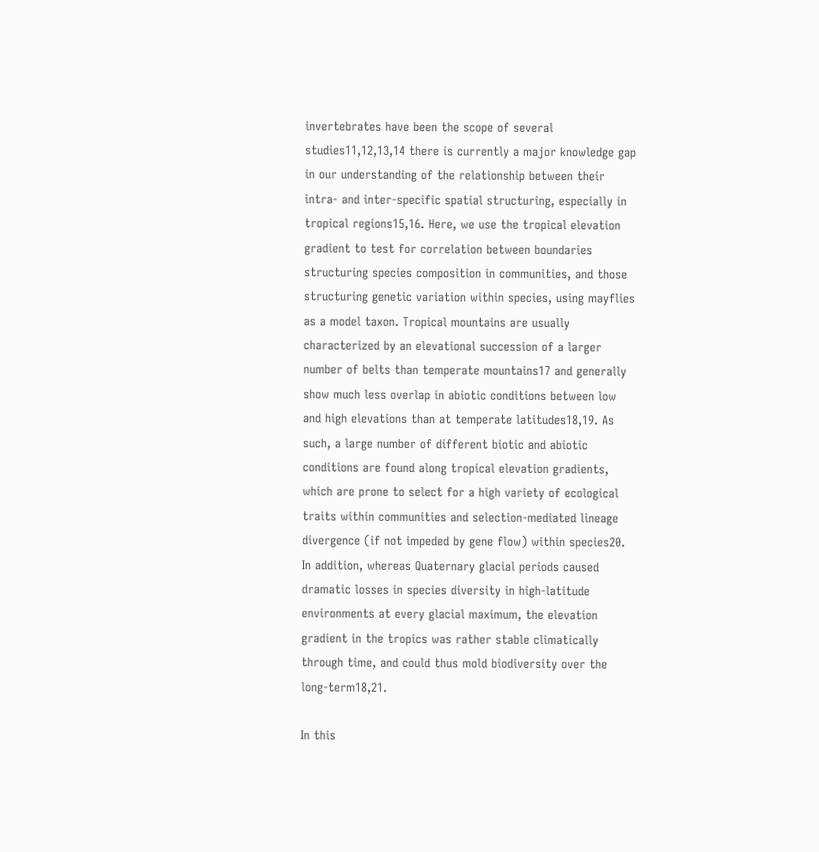invertebrates have been the scope of several studies11,12,13,14 there is currently a major knowledge gap in our understanding of the relationship between their intra- and inter-specific spatial structuring, especially in tropical regions15,16. Here, we use the tropical elevation gradient to test for correlation between boundaries structuring species composition in communities, and those structuring genetic variation within species, using mayflies as a model taxon. Tropical mountains are usually characterized by an elevational succession of a larger number of belts than temperate mountains17 and generally show much less overlap in abiotic conditions between low and high elevations than at temperate latitudes18,19. As such, a large number of different biotic and abiotic conditions are found along tropical elevation gradients, which are prone to select for a high variety of ecological traits within communities and selection-mediated lineage divergence (if not impeded by gene flow) within species20. In addition, whereas Quaternary glacial periods caused dramatic losses in species diversity in high-latitude environments at every glacial maximum, the elevation gradient in the tropics was rather stable climatically through time, and could thus mold biodiversity over the long-term18,21.

In this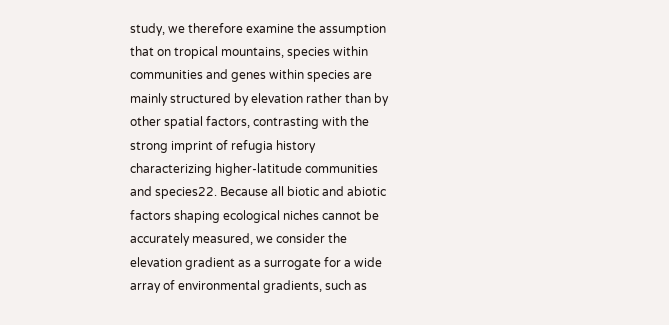study, we therefore examine the assumption that on tropical mountains, species within communities and genes within species are mainly structured by elevation rather than by other spatial factors, contrasting with the strong imprint of refugia history characterizing higher-latitude communities and species22. Because all biotic and abiotic factors shaping ecological niches cannot be accurately measured, we consider the elevation gradient as a surrogate for a wide array of environmental gradients, such as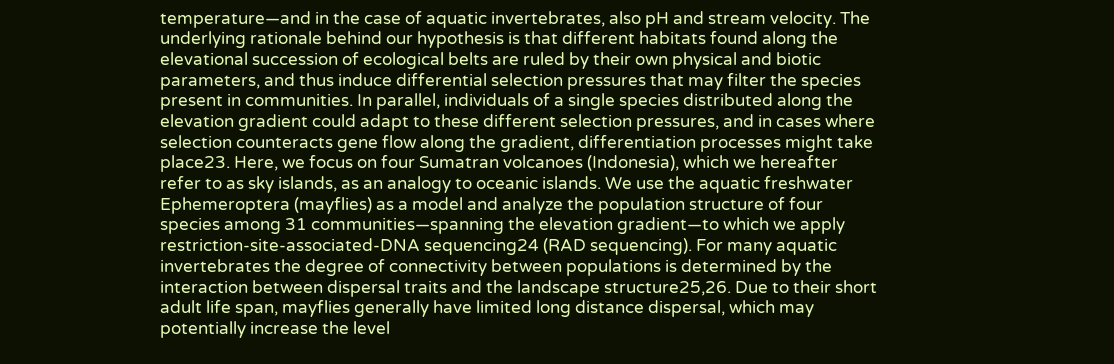temperature—and in the case of aquatic invertebrates, also pH and stream velocity. The underlying rationale behind our hypothesis is that different habitats found along the elevational succession of ecological belts are ruled by their own physical and biotic parameters, and thus induce differential selection pressures that may filter the species present in communities. In parallel, individuals of a single species distributed along the elevation gradient could adapt to these different selection pressures, and in cases where selection counteracts gene flow along the gradient, differentiation processes might take place23. Here, we focus on four Sumatran volcanoes (Indonesia), which we hereafter refer to as sky islands, as an analogy to oceanic islands. We use the aquatic freshwater Ephemeroptera (mayflies) as a model and analyze the population structure of four species among 31 communities—spanning the elevation gradient—to which we apply restriction-site-associated-DNA sequencing24 (RAD sequencing). For many aquatic invertebrates the degree of connectivity between populations is determined by the interaction between dispersal traits and the landscape structure25,26. Due to their short adult life span, mayflies generally have limited long distance dispersal, which may potentially increase the level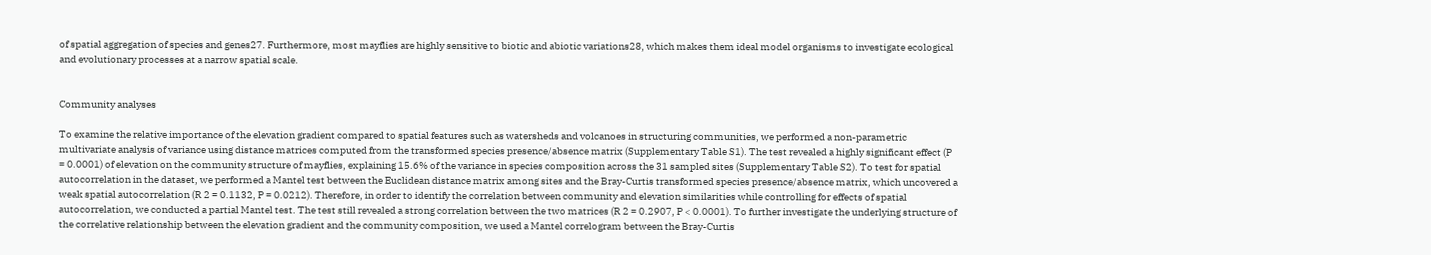of spatial aggregation of species and genes27. Furthermore, most mayflies are highly sensitive to biotic and abiotic variations28, which makes them ideal model organisms to investigate ecological and evolutionary processes at a narrow spatial scale.


Community analyses

To examine the relative importance of the elevation gradient compared to spatial features such as watersheds and volcanoes in structuring communities, we performed a non-parametric multivariate analysis of variance using distance matrices computed from the transformed species presence/absence matrix (Supplementary Table S1). The test revealed a highly significant effect (P = 0.0001) of elevation on the community structure of mayflies, explaining 15.6% of the variance in species composition across the 31 sampled sites (Supplementary Table S2). To test for spatial autocorrelation in the dataset, we performed a Mantel test between the Euclidean distance matrix among sites and the Bray-Curtis transformed species presence/absence matrix, which uncovered a weak spatial autocorrelation (R 2 = 0.1132, P = 0.0212). Therefore, in order to identify the correlation between community and elevation similarities while controlling for effects of spatial autocorrelation, we conducted a partial Mantel test. The test still revealed a strong correlation between the two matrices (R 2 = 0.2907, P < 0.0001). To further investigate the underlying structure of the correlative relationship between the elevation gradient and the community composition, we used a Mantel correlogram between the Bray-Curtis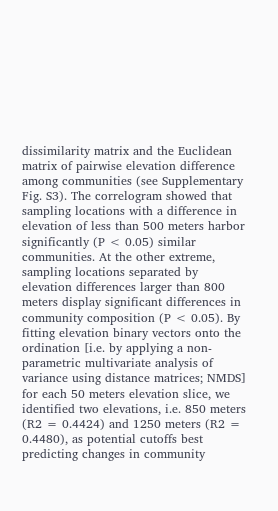dissimilarity matrix and the Euclidean matrix of pairwise elevation difference among communities (see Supplementary Fig. S3). The correlogram showed that sampling locations with a difference in elevation of less than 500 meters harbor significantly (P < 0.05) similar communities. At the other extreme, sampling locations separated by elevation differences larger than 800 meters display significant differences in community composition (P < 0.05). By fitting elevation binary vectors onto the ordination [i.e. by applying a non-parametric multivariate analysis of variance using distance matrices; NMDS] for each 50 meters elevation slice, we identified two elevations, i.e. 850 meters (R2 = 0.4424) and 1250 meters (R2 = 0.4480), as potential cutoffs best predicting changes in community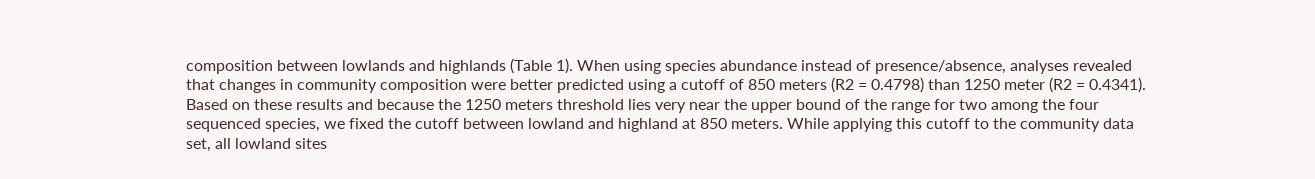composition between lowlands and highlands (Table 1). When using species abundance instead of presence/absence, analyses revealed that changes in community composition were better predicted using a cutoff of 850 meters (R2 = 0.4798) than 1250 meter (R2 = 0.4341). Based on these results and because the 1250 meters threshold lies very near the upper bound of the range for two among the four sequenced species, we fixed the cutoff between lowland and highland at 850 meters. While applying this cutoff to the community data set, all lowland sites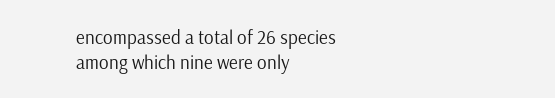encompassed a total of 26 species among which nine were only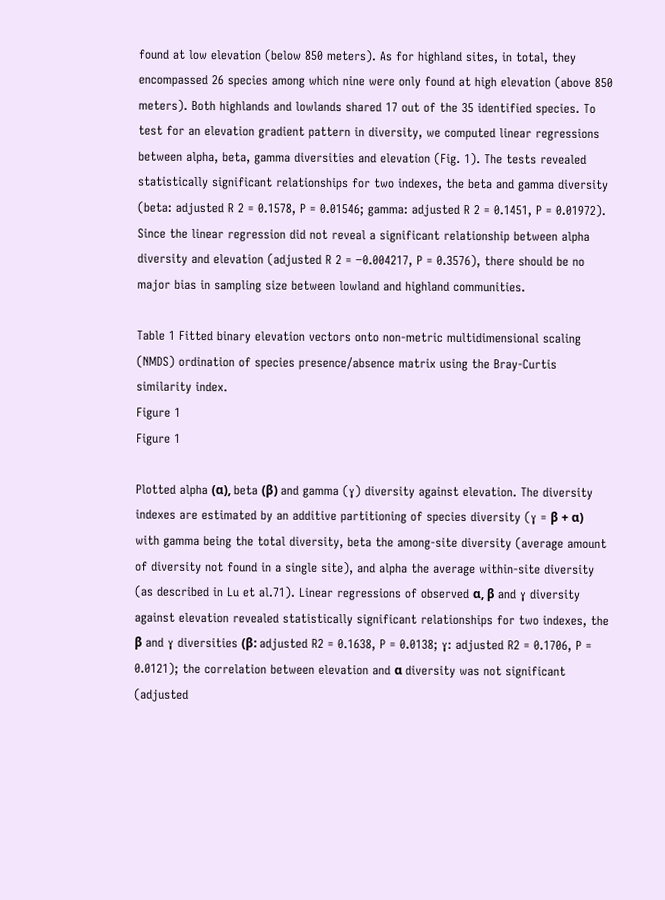found at low elevation (below 850 meters). As for highland sites, in total, they encompassed 26 species among which nine were only found at high elevation (above 850 meters). Both highlands and lowlands shared 17 out of the 35 identified species. To test for an elevation gradient pattern in diversity, we computed linear regressions between alpha, beta, gamma diversities and elevation (Fig. 1). The tests revealed statistically significant relationships for two indexes, the beta and gamma diversity (beta: adjusted R 2 = 0.1578, P = 0.01546; gamma: adjusted R 2 = 0.1451, P = 0.01972). Since the linear regression did not reveal a significant relationship between alpha diversity and elevation (adjusted R 2 = −0.004217, P = 0.3576), there should be no major bias in sampling size between lowland and highland communities.

Table 1 Fitted binary elevation vectors onto non-metric multidimensional scaling (NMDS) ordination of species presence/absence matrix using the Bray-Curtis similarity index.
Figure 1
Figure 1

Plotted alpha (α), beta (β) and gamma (ɣ) diversity against elevation. The diversity indexes are estimated by an additive partitioning of species diversity (ɣ = β + α) with gamma being the total diversity, beta the among-site diversity (average amount of diversity not found in a single site), and alpha the average within-site diversity (as described in Lu et al.71). Linear regressions of observed α, β and ɣ diversity against elevation revealed statistically significant relationships for two indexes, the β and ɣ diversities (β: adjusted R2 = 0.1638, P = 0.0138; ɣ: adjusted R2 = 0.1706, P = 0.0121); the correlation between elevation and α diversity was not significant (adjusted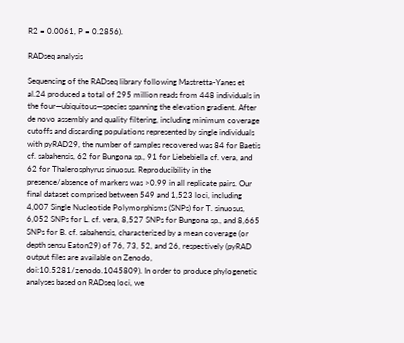R2 = 0.0061, P = 0.2856).

RADseq analysis

Sequencing of the RADseq library following Mastretta-Yanes et al.24 produced a total of 295 million reads from 448 individuals in the four—ubiquitous—species spanning the elevation gradient. After de novo assembly and quality filtering, including minimum coverage cutoffs and discarding populations represented by single individuals with pyRAD29, the number of samples recovered was 84 for Baetis cf. sabahensis, 62 for Bungona sp., 91 for Liebebiella cf. vera, and 62 for Thalerosphyrus sinuosus. Reproducibility in the presence/absence of markers was >0.99 in all replicate pairs. Our final dataset comprised between 549 and 1,523 loci, including 4,007 Single Nucleotide Polymorphisms (SNPs) for T. sinuosus, 6,052 SNPs for L. cf. vera, 8,527 SNPs for Bungona sp., and 8,665 SNPs for B. cf. sabahensis, characterized by a mean coverage (or depth sensu Eaton29) of 76, 73, 52, and 26, respectively (pyRAD output files are available on Zenodo, doi:10.5281/zenodo.1045809). In order to produce phylogenetic analyses based on RADseq loci, we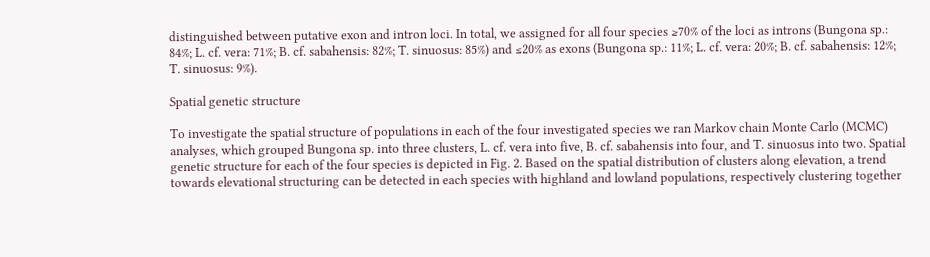distinguished between putative exon and intron loci. In total, we assigned for all four species ≥70% of the loci as introns (Bungona sp.: 84%; L. cf. vera: 71%; B. cf. sabahensis: 82%; T. sinuosus: 85%) and ≤20% as exons (Bungona sp.: 11%; L. cf. vera: 20%; B. cf. sabahensis: 12%; T. sinuosus: 9%).

Spatial genetic structure

To investigate the spatial structure of populations in each of the four investigated species we ran Markov chain Monte Carlo (MCMC) analyses, which grouped Bungona sp. into three clusters, L. cf. vera into five, B. cf. sabahensis into four, and T. sinuosus into two. Spatial genetic structure for each of the four species is depicted in Fig. 2. Based on the spatial distribution of clusters along elevation, a trend towards elevational structuring can be detected in each species with highland and lowland populations, respectively clustering together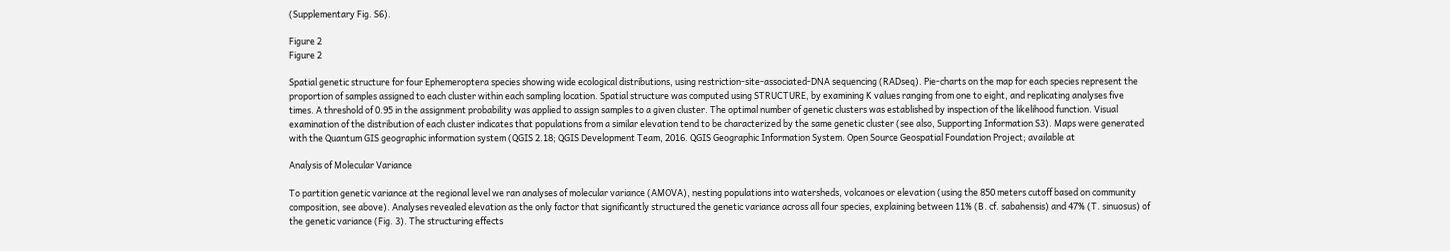(Supplementary Fig. S6).

Figure 2
Figure 2

Spatial genetic structure for four Ephemeroptera species showing wide ecological distributions, using restriction-site-associated-DNA sequencing (RADseq). Pie-charts on the map for each species represent the proportion of samples assigned to each cluster within each sampling location. Spatial structure was computed using STRUCTURE, by examining K values ranging from one to eight, and replicating analyses five times. A threshold of 0.95 in the assignment probability was applied to assign samples to a given cluster. The optimal number of genetic clusters was established by inspection of the likelihood function. Visual examination of the distribution of each cluster indicates that populations from a similar elevation tend to be characterized by the same genetic cluster (see also, Supporting Information S3). Maps were generated with the Quantum GIS geographic information system (QGIS 2.18; QGIS Development Team, 2016. QGIS Geographic Information System. Open Source Geospatial Foundation Project; available at

Analysis of Molecular Variance

To partition genetic variance at the regional level we ran analyses of molecular variance (AMOVA), nesting populations into watersheds, volcanoes or elevation (using the 850 meters cutoff based on community composition, see above). Analyses revealed elevation as the only factor that significantly structured the genetic variance across all four species, explaining between 11% (B. cf. sabahensis) and 47% (T. sinuosus) of the genetic variance (Fig. 3). The structuring effects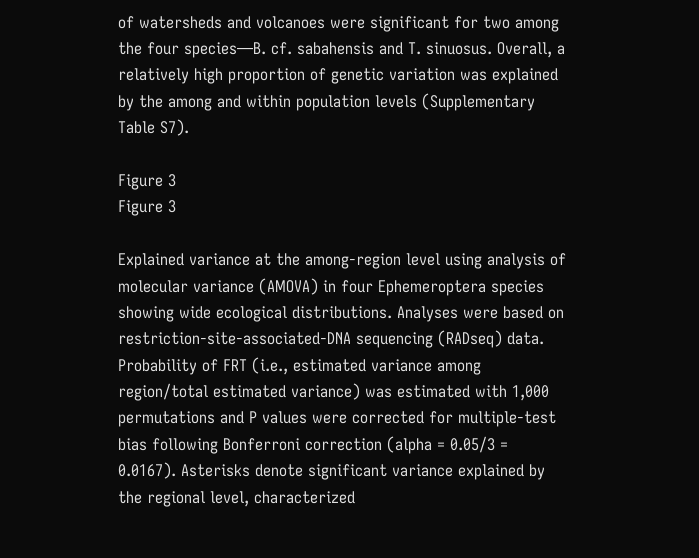of watersheds and volcanoes were significant for two among the four species—B. cf. sabahensis and T. sinuosus. Overall, a relatively high proportion of genetic variation was explained by the among and within population levels (Supplementary Table S7).

Figure 3
Figure 3

Explained variance at the among-region level using analysis of molecular variance (AMOVA) in four Ephemeroptera species showing wide ecological distributions. Analyses were based on restriction-site-associated-DNA sequencing (RADseq) data. Probability of FRT (i.e., estimated variance among region/total estimated variance) was estimated with 1,000 permutations and P values were corrected for multiple-test bias following Bonferroni correction (alpha = 0.05/3 = 0.0167). Asterisks denote significant variance explained by the regional level, characterized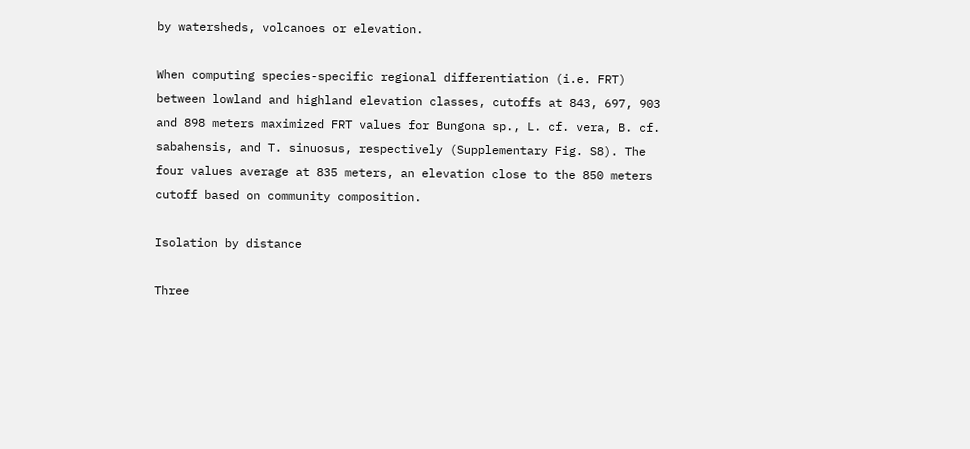by watersheds, volcanoes or elevation.

When computing species-specific regional differentiation (i.e. FRT) between lowland and highland elevation classes, cutoffs at 843, 697, 903 and 898 meters maximized FRT values for Bungona sp., L. cf. vera, B. cf. sabahensis, and T. sinuosus, respectively (Supplementary Fig. S8). The four values average at 835 meters, an elevation close to the 850 meters cutoff based on community composition.

Isolation by distance

Three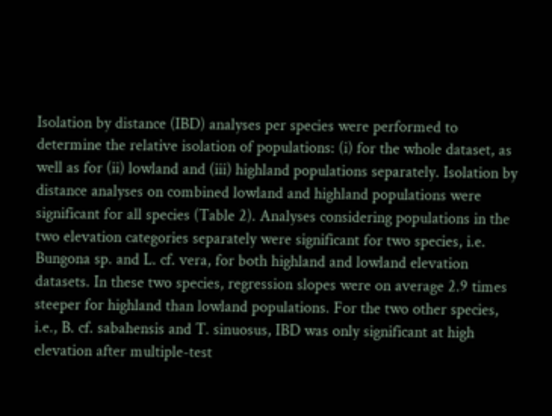Isolation by distance (IBD) analyses per species were performed to determine the relative isolation of populations: (i) for the whole dataset, as well as for (ii) lowland and (iii) highland populations separately. Isolation by distance analyses on combined lowland and highland populations were significant for all species (Table 2). Analyses considering populations in the two elevation categories separately were significant for two species, i.e. Bungona sp. and L. cf. vera, for both highland and lowland elevation datasets. In these two species, regression slopes were on average 2.9 times steeper for highland than lowland populations. For the two other species, i.e., B. cf. sabahensis and T. sinuosus, IBD was only significant at high elevation after multiple-test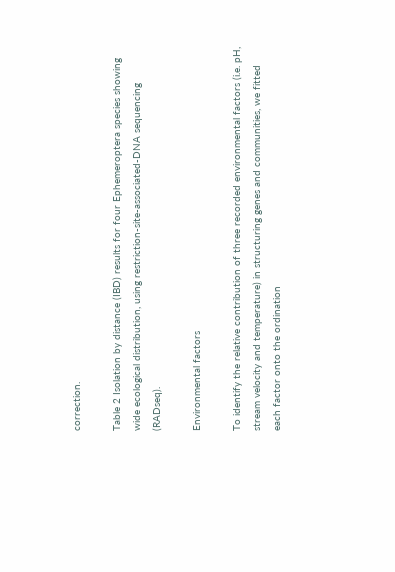correction.

Table 2 Isolation by distance (IBD) results for four Ephemeroptera species showing wide ecological distribution, using restriction-site-associated-DNA sequencing (RADseq).

Environmental factors

To identify the relative contribution of three recorded environmental factors (i.e. pH, stream velocity and temperature) in structuring genes and communities, we fitted each factor onto the ordination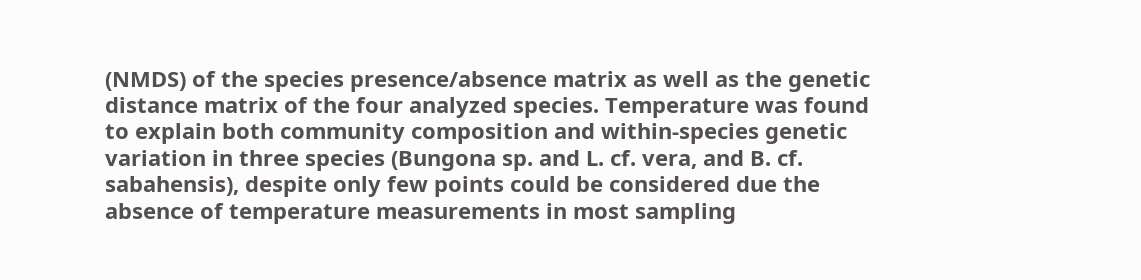(NMDS) of the species presence/absence matrix as well as the genetic distance matrix of the four analyzed species. Temperature was found to explain both community composition and within-species genetic variation in three species (Bungona sp. and L. cf. vera, and B. cf. sabahensis), despite only few points could be considered due the absence of temperature measurements in most sampling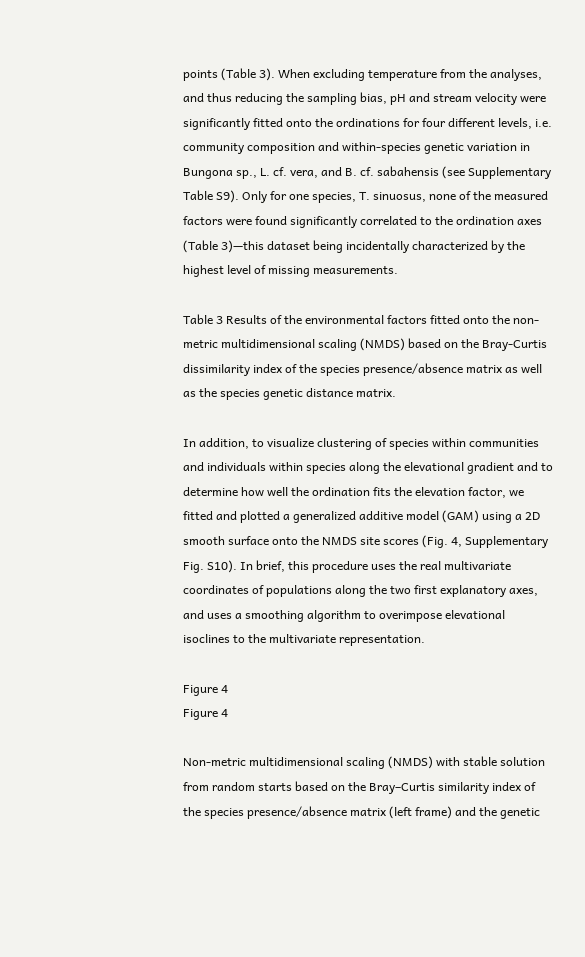points (Table 3). When excluding temperature from the analyses, and thus reducing the sampling bias, pH and stream velocity were significantly fitted onto the ordinations for four different levels, i.e. community composition and within-species genetic variation in Bungona sp., L. cf. vera, and B. cf. sabahensis (see Supplementary Table S9). Only for one species, T. sinuosus, none of the measured factors were found significantly correlated to the ordination axes (Table 3)—this dataset being incidentally characterized by the highest level of missing measurements.

Table 3 Results of the environmental factors fitted onto the non-metric multidimensional scaling (NMDS) based on the Bray-Curtis dissimilarity index of the species presence/absence matrix as well as the species genetic distance matrix.

In addition, to visualize clustering of species within communities and individuals within species along the elevational gradient and to determine how well the ordination fits the elevation factor, we fitted and plotted a generalized additive model (GAM) using a 2D smooth surface onto the NMDS site scores (Fig. 4, Supplementary Fig. S10). In brief, this procedure uses the real multivariate coordinates of populations along the two first explanatory axes, and uses a smoothing algorithm to overimpose elevational isoclines to the multivariate representation.

Figure 4
Figure 4

Non-metric multidimensional scaling (NMDS) with stable solution from random starts based on the Bray–Curtis similarity index of the species presence/absence matrix (left frame) and the genetic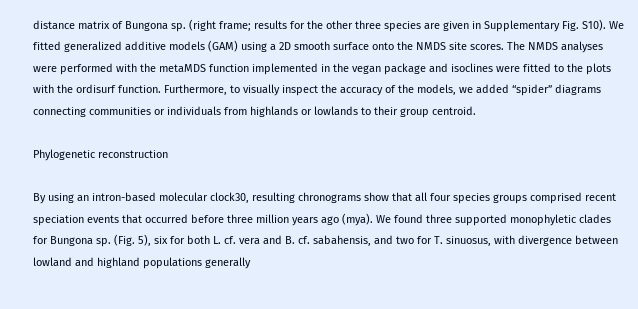distance matrix of Bungona sp. (right frame; results for the other three species are given in Supplementary Fig. S10). We fitted generalized additive models (GAM) using a 2D smooth surface onto the NMDS site scores. The NMDS analyses were performed with the metaMDS function implemented in the vegan package and isoclines were fitted to the plots with the ordisurf function. Furthermore, to visually inspect the accuracy of the models, we added “spider” diagrams connecting communities or individuals from highlands or lowlands to their group centroid.

Phylogenetic reconstruction

By using an intron-based molecular clock30, resulting chronograms show that all four species groups comprised recent speciation events that occurred before three million years ago (mya). We found three supported monophyletic clades for Bungona sp. (Fig. 5), six for both L. cf. vera and B. cf. sabahensis, and two for T. sinuosus, with divergence between lowland and highland populations generally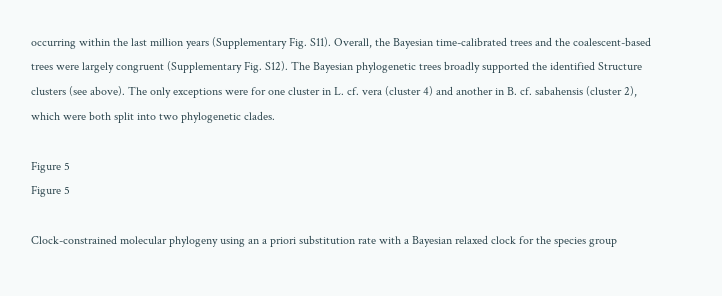occurring within the last million years (Supplementary Fig. S11). Overall, the Bayesian time-calibrated trees and the coalescent-based trees were largely congruent (Supplementary Fig. S12). The Bayesian phylogenetic trees broadly supported the identified Structure clusters (see above). The only exceptions were for one cluster in L. cf. vera (cluster 4) and another in B. cf. sabahensis (cluster 2), which were both split into two phylogenetic clades.

Figure 5
Figure 5

Clock-constrained molecular phylogeny using an a priori substitution rate with a Bayesian relaxed clock for the species group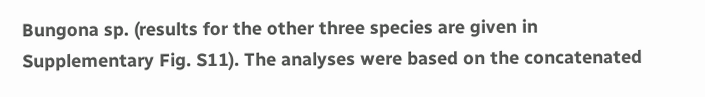Bungona sp. (results for the other three species are given in Supplementary Fig. S11). The analyses were based on the concatenated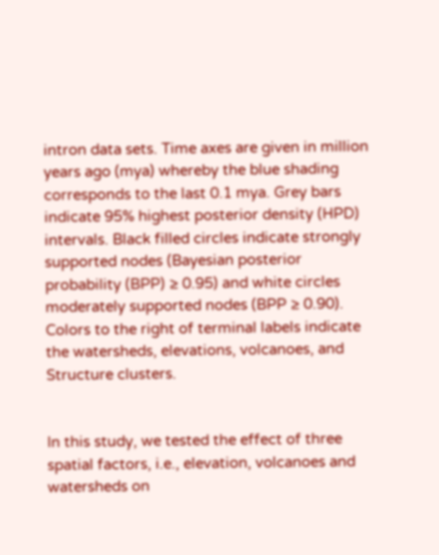intron data sets. Time axes are given in million years ago (mya) whereby the blue shading corresponds to the last 0.1 mya. Grey bars indicate 95% highest posterior density (HPD) intervals. Black filled circles indicate strongly supported nodes (Bayesian posterior probability (BPP) ≥ 0.95) and white circles moderately supported nodes (BPP ≥ 0.90). Colors to the right of terminal labels indicate the watersheds, elevations, volcanoes, and Structure clusters.


In this study, we tested the effect of three spatial factors, i.e., elevation, volcanoes and watersheds on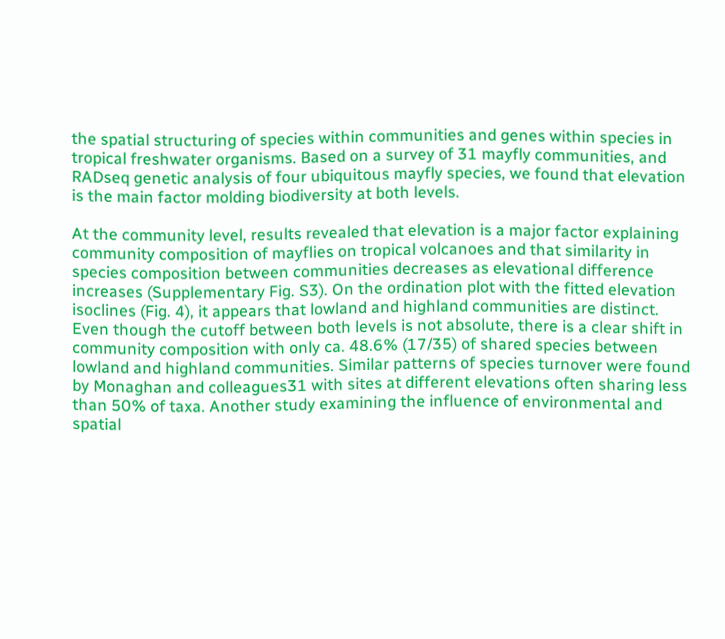the spatial structuring of species within communities and genes within species in tropical freshwater organisms. Based on a survey of 31 mayfly communities, and RADseq genetic analysis of four ubiquitous mayfly species, we found that elevation is the main factor molding biodiversity at both levels.

At the community level, results revealed that elevation is a major factor explaining community composition of mayflies on tropical volcanoes and that similarity in species composition between communities decreases as elevational difference increases (Supplementary Fig. S3). On the ordination plot with the fitted elevation isoclines (Fig. 4), it appears that lowland and highland communities are distinct. Even though the cutoff between both levels is not absolute, there is a clear shift in community composition with only ca. 48.6% (17/35) of shared species between lowland and highland communities. Similar patterns of species turnover were found by Monaghan and colleagues31 with sites at different elevations often sharing less than 50% of taxa. Another study examining the influence of environmental and spatial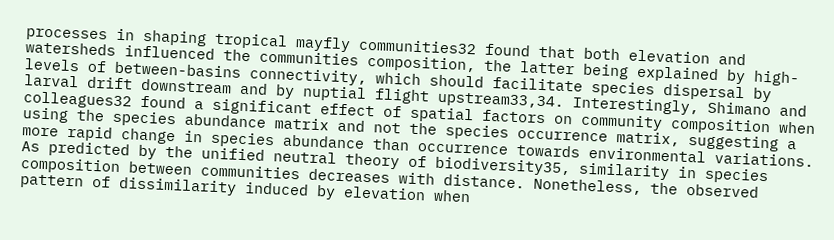processes in shaping tropical mayfly communities32 found that both elevation and watersheds influenced the communities composition, the latter being explained by high-levels of between-basins connectivity, which should facilitate species dispersal by larval drift downstream and by nuptial flight upstream33,34. Interestingly, Shimano and colleagues32 found a significant effect of spatial factors on community composition when using the species abundance matrix and not the species occurrence matrix, suggesting a more rapid change in species abundance than occurrence towards environmental variations. As predicted by the unified neutral theory of biodiversity35, similarity in species composition between communities decreases with distance. Nonetheless, the observed pattern of dissimilarity induced by elevation when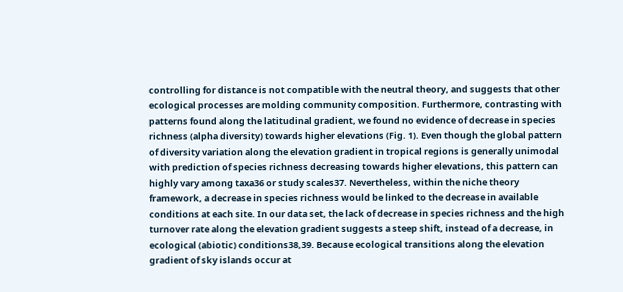controlling for distance is not compatible with the neutral theory, and suggests that other ecological processes are molding community composition. Furthermore, contrasting with patterns found along the latitudinal gradient, we found no evidence of decrease in species richness (alpha diversity) towards higher elevations (Fig. 1). Even though the global pattern of diversity variation along the elevation gradient in tropical regions is generally unimodal with prediction of species richness decreasing towards higher elevations, this pattern can highly vary among taxa36 or study scales37. Nevertheless, within the niche theory framework, a decrease in species richness would be linked to the decrease in available conditions at each site. In our data set, the lack of decrease in species richness and the high turnover rate along the elevation gradient suggests a steep shift, instead of a decrease, in ecological (abiotic) conditions38,39. Because ecological transitions along the elevation gradient of sky islands occur at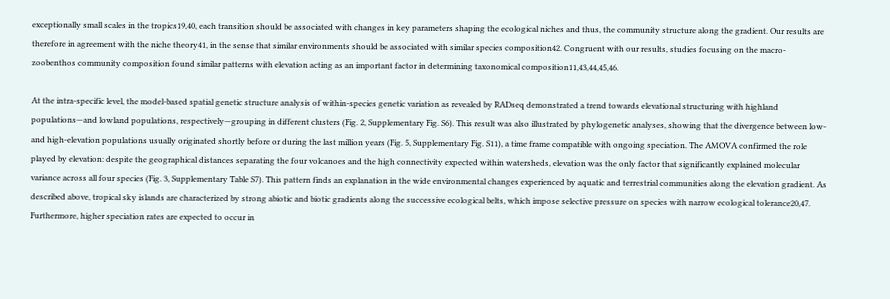exceptionally small scales in the tropics19,40, each transition should be associated with changes in key parameters shaping the ecological niches and thus, the community structure along the gradient. Our results are therefore in agreement with the niche theory41, in the sense that similar environments should be associated with similar species composition42. Congruent with our results, studies focusing on the macro-zoobenthos community composition found similar patterns with elevation acting as an important factor in determining taxonomical composition11,43,44,45,46.

At the intra-specific level, the model-based spatial genetic structure analysis of within-species genetic variation as revealed by RADseq demonstrated a trend towards elevational structuring with highland populations—and lowland populations, respectively—grouping in different clusters (Fig. 2, Supplementary Fig. S6). This result was also illustrated by phylogenetic analyses, showing that the divergence between low- and high-elevation populations usually originated shortly before or during the last million years (Fig. 5, Supplementary Fig. S11), a time frame compatible with ongoing speciation. The AMOVA confirmed the role played by elevation: despite the geographical distances separating the four volcanoes and the high connectivity expected within watersheds, elevation was the only factor that significantly explained molecular variance across all four species (Fig. 3, Supplementary Table S7). This pattern finds an explanation in the wide environmental changes experienced by aquatic and terrestrial communities along the elevation gradient. As described above, tropical sky islands are characterized by strong abiotic and biotic gradients along the successive ecological belts, which impose selective pressure on species with narrow ecological tolerance20,47. Furthermore, higher speciation rates are expected to occur in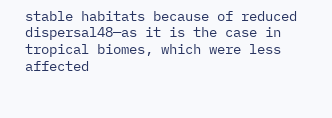stable habitats because of reduced dispersal48—as it is the case in tropical biomes, which were less affected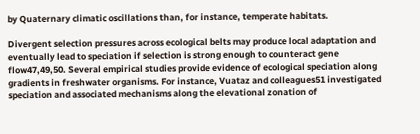by Quaternary climatic oscillations than, for instance, temperate habitats.

Divergent selection pressures across ecological belts may produce local adaptation and eventually lead to speciation if selection is strong enough to counteract gene flow47,49,50. Several empirical studies provide evidence of ecological speciation along gradients in freshwater organisms. For instance, Vuataz and colleagues51 investigated speciation and associated mechanisms along the elevational zonation of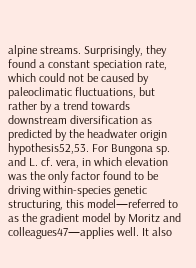alpine streams. Surprisingly, they found a constant speciation rate, which could not be caused by paleoclimatic fluctuations, but rather by a trend towards downstream diversification as predicted by the headwater origin hypothesis52,53. For Bungona sp. and L. cf. vera, in which elevation was the only factor found to be driving within-species genetic structuring, this model—referred to as the gradient model by Moritz and colleagues47—applies well. It also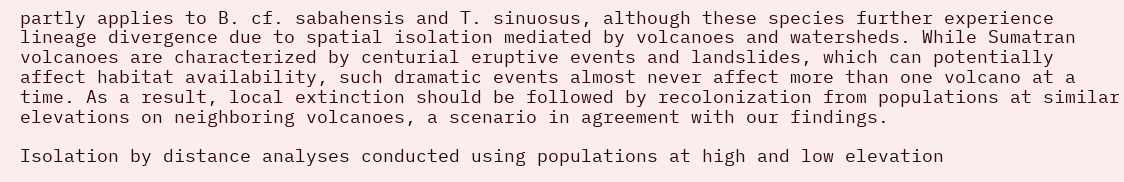partly applies to B. cf. sabahensis and T. sinuosus, although these species further experience lineage divergence due to spatial isolation mediated by volcanoes and watersheds. While Sumatran volcanoes are characterized by centurial eruptive events and landslides, which can potentially affect habitat availability, such dramatic events almost never affect more than one volcano at a time. As a result, local extinction should be followed by recolonization from populations at similar elevations on neighboring volcanoes, a scenario in agreement with our findings.

Isolation by distance analyses conducted using populations at high and low elevation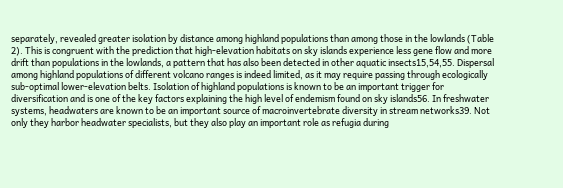separately, revealed greater isolation by distance among highland populations than among those in the lowlands (Table 2). This is congruent with the prediction that high-elevation habitats on sky islands experience less gene flow and more drift than populations in the lowlands, a pattern that has also been detected in other aquatic insects15,54,55. Dispersal among highland populations of different volcano ranges is indeed limited, as it may require passing through ecologically sub-optimal lower-elevation belts. Isolation of highland populations is known to be an important trigger for diversification and is one of the key factors explaining the high level of endemism found on sky islands56. In freshwater systems, headwaters are known to be an important source of macroinvertebrate diversity in stream networks39. Not only they harbor headwater specialists, but they also play an important role as refugia during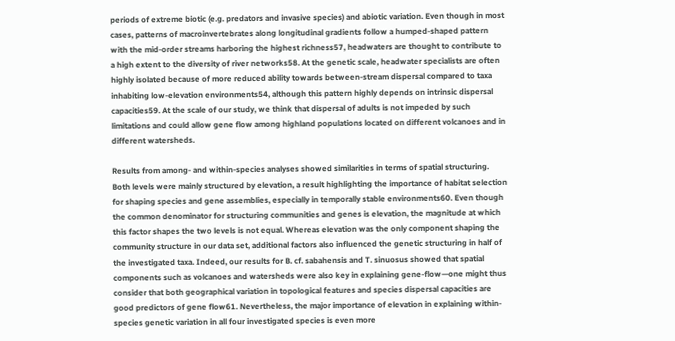periods of extreme biotic (e.g. predators and invasive species) and abiotic variation. Even though in most cases, patterns of macroinvertebrates along longitudinal gradients follow a humped-shaped pattern with the mid-order streams harboring the highest richness57, headwaters are thought to contribute to a high extent to the diversity of river networks58. At the genetic scale, headwater specialists are often highly isolated because of more reduced ability towards between-stream dispersal compared to taxa inhabiting low-elevation environments54, although this pattern highly depends on intrinsic dispersal capacities59. At the scale of our study, we think that dispersal of adults is not impeded by such limitations and could allow gene flow among highland populations located on different volcanoes and in different watersheds.

Results from among- and within-species analyses showed similarities in terms of spatial structuring. Both levels were mainly structured by elevation, a result highlighting the importance of habitat selection for shaping species and gene assemblies, especially in temporally stable environments60. Even though the common denominator for structuring communities and genes is elevation, the magnitude at which this factor shapes the two levels is not equal. Whereas elevation was the only component shaping the community structure in our data set, additional factors also influenced the genetic structuring in half of the investigated taxa. Indeed, our results for B. cf. sabahensis and T. sinuosus showed that spatial components such as volcanoes and watersheds were also key in explaining gene-flow—one might thus consider that both geographical variation in topological features and species dispersal capacities are good predictors of gene flow61. Nevertheless, the major importance of elevation in explaining within-species genetic variation in all four investigated species is even more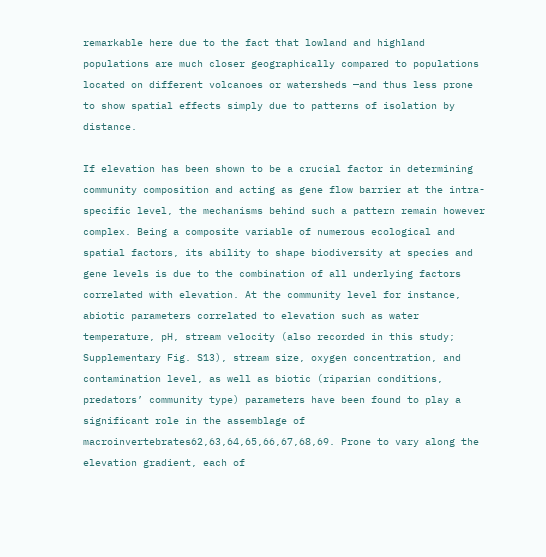remarkable here due to the fact that lowland and highland populations are much closer geographically compared to populations located on different volcanoes or watersheds —and thus less prone to show spatial effects simply due to patterns of isolation by distance.

If elevation has been shown to be a crucial factor in determining community composition and acting as gene flow barrier at the intra-specific level, the mechanisms behind such a pattern remain however complex. Being a composite variable of numerous ecological and spatial factors, its ability to shape biodiversity at species and gene levels is due to the combination of all underlying factors correlated with elevation. At the community level for instance, abiotic parameters correlated to elevation such as water temperature, pH, stream velocity (also recorded in this study; Supplementary Fig. S13), stream size, oxygen concentration, and contamination level, as well as biotic (riparian conditions, predators’ community type) parameters have been found to play a significant role in the assemblage of macroinvertebrates62,63,64,65,66,67,68,69. Prone to vary along the elevation gradient, each of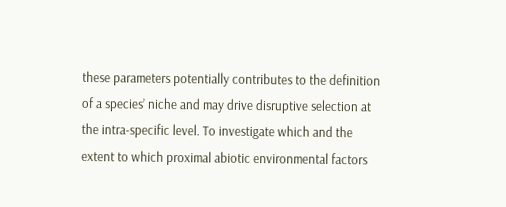these parameters potentially contributes to the definition of a species’ niche and may drive disruptive selection at the intra-specific level. To investigate which and the extent to which proximal abiotic environmental factors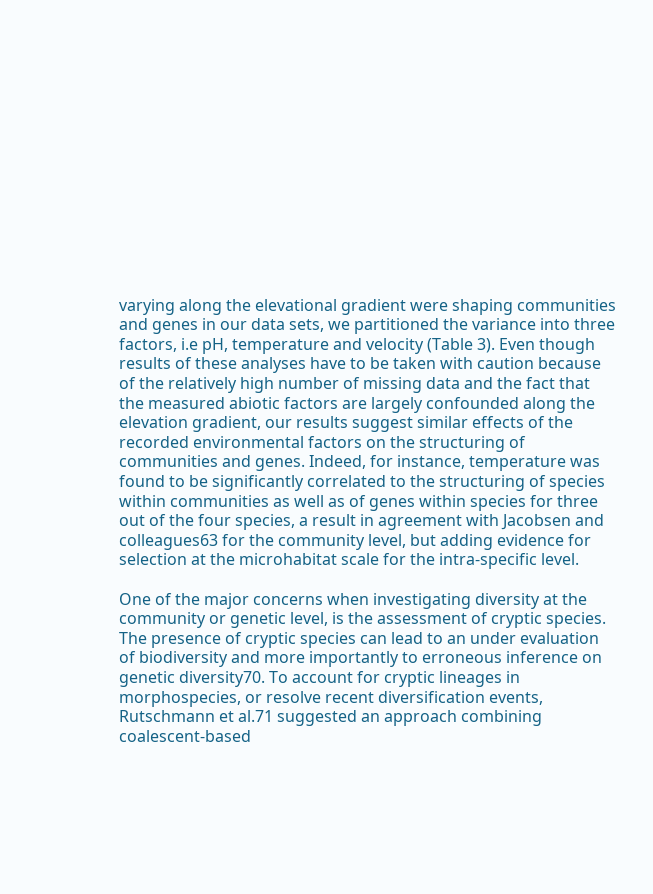varying along the elevational gradient were shaping communities and genes in our data sets, we partitioned the variance into three factors, i.e pH, temperature and velocity (Table 3). Even though results of these analyses have to be taken with caution because of the relatively high number of missing data and the fact that the measured abiotic factors are largely confounded along the elevation gradient, our results suggest similar effects of the recorded environmental factors on the structuring of communities and genes. Indeed, for instance, temperature was found to be significantly correlated to the structuring of species within communities as well as of genes within species for three out of the four species, a result in agreement with Jacobsen and colleagues63 for the community level, but adding evidence for selection at the microhabitat scale for the intra-specific level.

One of the major concerns when investigating diversity at the community or genetic level, is the assessment of cryptic species. The presence of cryptic species can lead to an under evaluation of biodiversity and more importantly to erroneous inference on genetic diversity70. To account for cryptic lineages in morphospecies, or resolve recent diversification events, Rutschmann et al.71 suggested an approach combining coalescent-based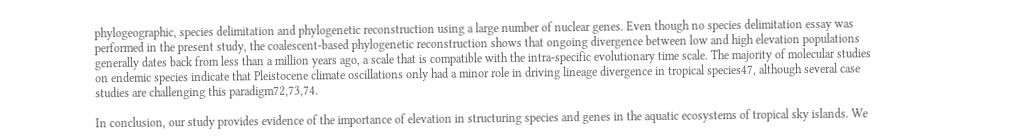phylogeographic, species delimitation and phylogenetic reconstruction using a large number of nuclear genes. Even though no species delimitation essay was performed in the present study, the coalescent-based phylogenetic reconstruction shows that ongoing divergence between low and high elevation populations generally dates back from less than a million years ago, a scale that is compatible with the intra-specific evolutionary time scale. The majority of molecular studies on endemic species indicate that Pleistocene climate oscillations only had a minor role in driving lineage divergence in tropical species47, although several case studies are challenging this paradigm72,73,74.

In conclusion, our study provides evidence of the importance of elevation in structuring species and genes in the aquatic ecosystems of tropical sky islands. We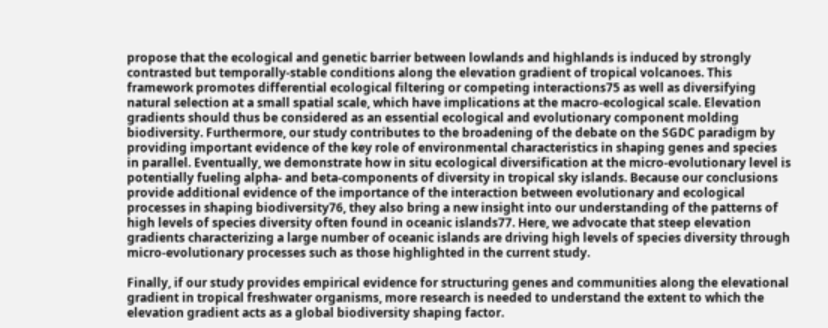propose that the ecological and genetic barrier between lowlands and highlands is induced by strongly contrasted but temporally-stable conditions along the elevation gradient of tropical volcanoes. This framework promotes differential ecological filtering or competing interactions75 as well as diversifying natural selection at a small spatial scale, which have implications at the macro-ecological scale. Elevation gradients should thus be considered as an essential ecological and evolutionary component molding biodiversity. Furthermore, our study contributes to the broadening of the debate on the SGDC paradigm by providing important evidence of the key role of environmental characteristics in shaping genes and species in parallel. Eventually, we demonstrate how in situ ecological diversification at the micro-evolutionary level is potentially fueling alpha- and beta-components of diversity in tropical sky islands. Because our conclusions provide additional evidence of the importance of the interaction between evolutionary and ecological processes in shaping biodiversity76, they also bring a new insight into our understanding of the patterns of high levels of species diversity often found in oceanic islands77. Here, we advocate that steep elevation gradients characterizing a large number of oceanic islands are driving high levels of species diversity through micro-evolutionary processes such as those highlighted in the current study.

Finally, if our study provides empirical evidence for structuring genes and communities along the elevational gradient in tropical freshwater organisms, more research is needed to understand the extent to which the elevation gradient acts as a global biodiversity shaping factor.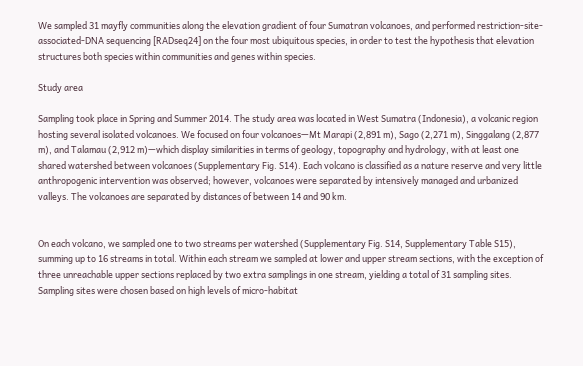We sampled 31 mayfly communities along the elevation gradient of four Sumatran volcanoes, and performed restriction-site-associated-DNA sequencing [RADseq24] on the four most ubiquitous species, in order to test the hypothesis that elevation structures both species within communities and genes within species.

Study area

Sampling took place in Spring and Summer 2014. The study area was located in West Sumatra (Indonesia), a volcanic region hosting several isolated volcanoes. We focused on four volcanoes—Mt Marapi (2,891 m), Sago (2,271 m), Singgalang (2,877 m), and Talamau (2,912 m)—which display similarities in terms of geology, topography and hydrology, with at least one shared watershed between volcanoes (Supplementary Fig. S14). Each volcano is classified as a nature reserve and very little anthropogenic intervention was observed; however, volcanoes were separated by intensively managed and urbanized valleys. The volcanoes are separated by distances of between 14 and 90 km.


On each volcano, we sampled one to two streams per watershed (Supplementary Fig. S14, Supplementary Table S15), summing up to 16 streams in total. Within each stream we sampled at lower and upper stream sections, with the exception of three unreachable upper sections replaced by two extra samplings in one stream, yielding a total of 31 sampling sites. Sampling sites were chosen based on high levels of micro-habitat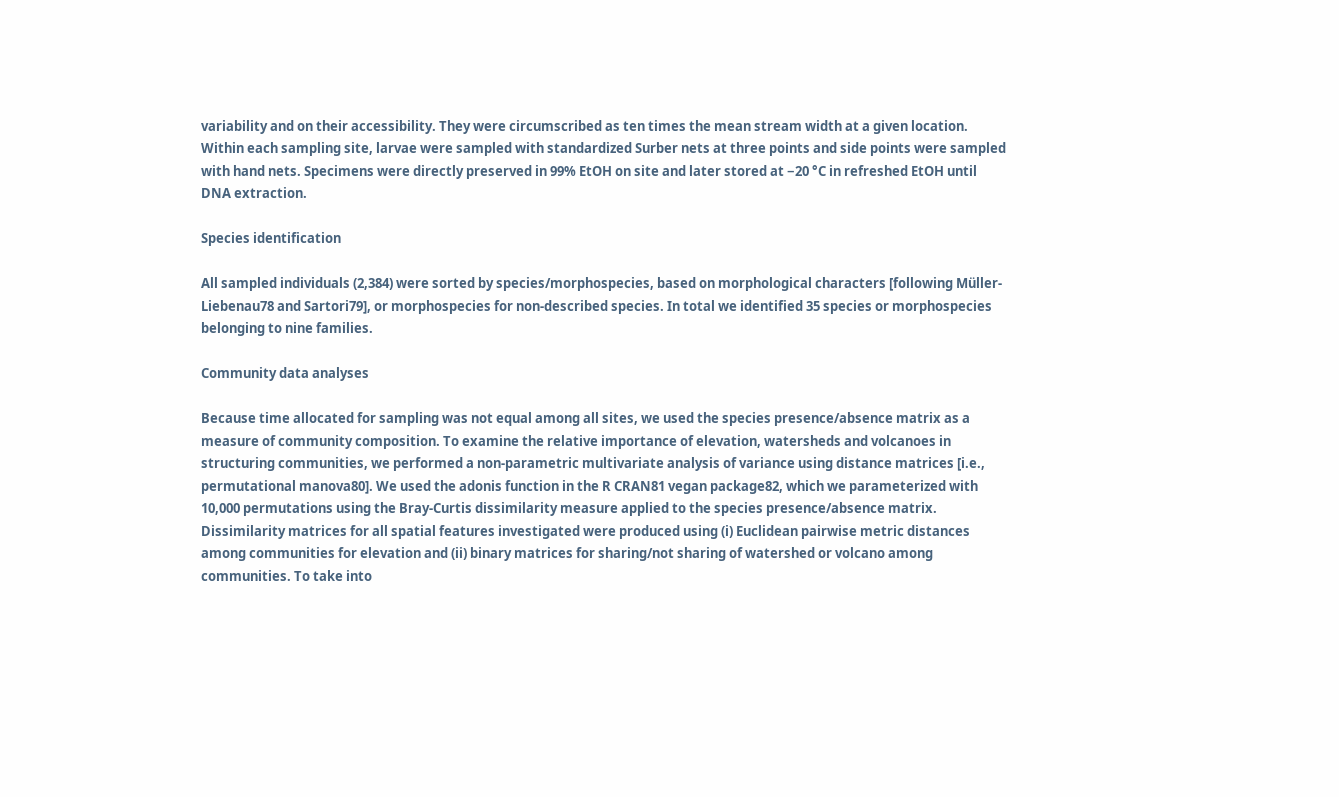variability and on their accessibility. They were circumscribed as ten times the mean stream width at a given location. Within each sampling site, larvae were sampled with standardized Surber nets at three points and side points were sampled with hand nets. Specimens were directly preserved in 99% EtOH on site and later stored at −20 °C in refreshed EtOH until DNA extraction.

Species identification

All sampled individuals (2,384) were sorted by species/morphospecies, based on morphological characters [following Müller-Liebenau78 and Sartori79], or morphospecies for non-described species. In total we identified 35 species or morphospecies belonging to nine families.

Community data analyses

Because time allocated for sampling was not equal among all sites, we used the species presence/absence matrix as a measure of community composition. To examine the relative importance of elevation, watersheds and volcanoes in structuring communities, we performed a non-parametric multivariate analysis of variance using distance matrices [i.e., permutational manova80]. We used the adonis function in the R CRAN81 vegan package82, which we parameterized with 10,000 permutations using the Bray-Curtis dissimilarity measure applied to the species presence/absence matrix. Dissimilarity matrices for all spatial features investigated were produced using (i) Euclidean pairwise metric distances among communities for elevation and (ii) binary matrices for sharing/not sharing of watershed or volcano among communities. To take into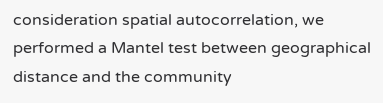consideration spatial autocorrelation, we performed a Mantel test between geographical distance and the community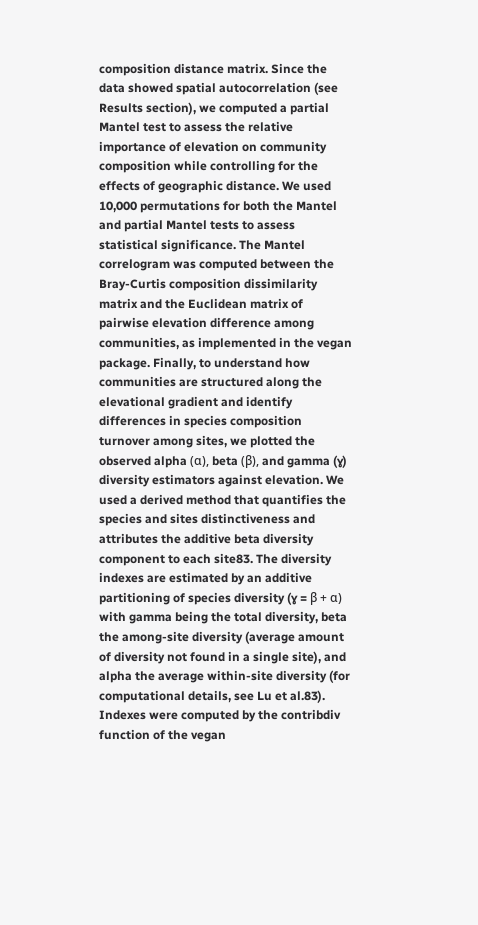composition distance matrix. Since the data showed spatial autocorrelation (see Results section), we computed a partial Mantel test to assess the relative importance of elevation on community composition while controlling for the effects of geographic distance. We used 10,000 permutations for both the Mantel and partial Mantel tests to assess statistical significance. The Mantel correlogram was computed between the Bray-Curtis composition dissimilarity matrix and the Euclidean matrix of pairwise elevation difference among communities, as implemented in the vegan package. Finally, to understand how communities are structured along the elevational gradient and identify differences in species composition turnover among sites, we plotted the observed alpha (α), beta (β), and gamma (ɣ) diversity estimators against elevation. We used a derived method that quantifies the species and sites distinctiveness and attributes the additive beta diversity component to each site83. The diversity indexes are estimated by an additive partitioning of species diversity (ɣ = β + α) with gamma being the total diversity, beta the among-site diversity (average amount of diversity not found in a single site), and alpha the average within-site diversity (for computational details, see Lu et al.83). Indexes were computed by the contribdiv function of the vegan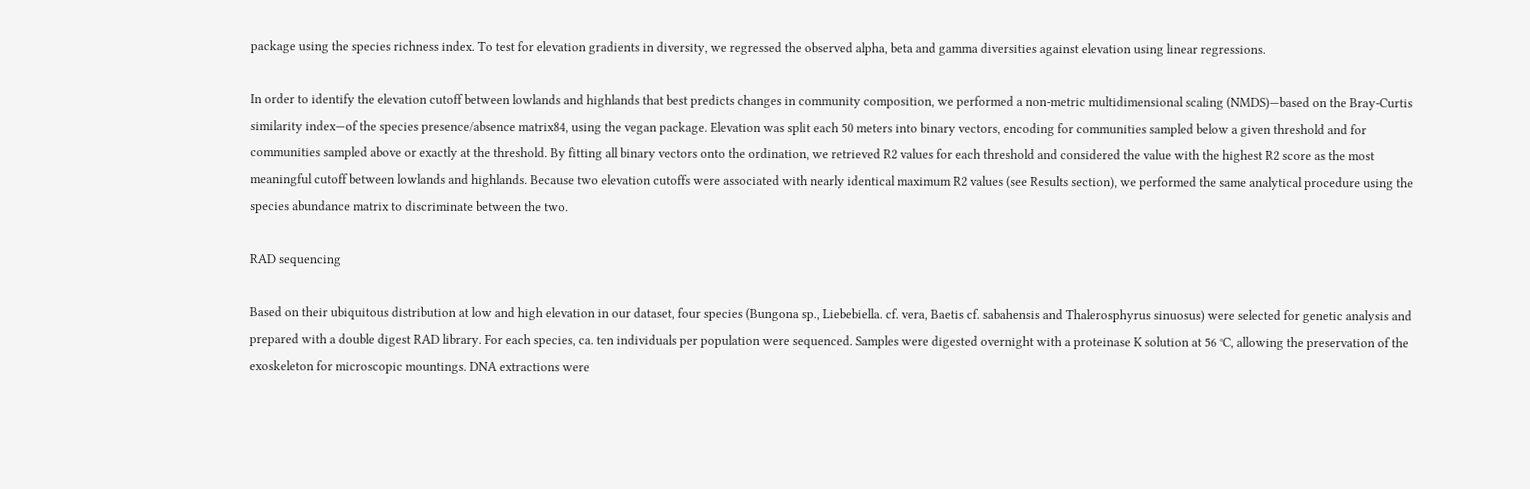package using the species richness index. To test for elevation gradients in diversity, we regressed the observed alpha, beta and gamma diversities against elevation using linear regressions.

In order to identify the elevation cutoff between lowlands and highlands that best predicts changes in community composition, we performed a non-metric multidimensional scaling (NMDS)—based on the Bray-Curtis similarity index—of the species presence/absence matrix84, using the vegan package. Elevation was split each 50 meters into binary vectors, encoding for communities sampled below a given threshold and for communities sampled above or exactly at the threshold. By fitting all binary vectors onto the ordination, we retrieved R2 values for each threshold and considered the value with the highest R2 score as the most meaningful cutoff between lowlands and highlands. Because two elevation cutoffs were associated with nearly identical maximum R2 values (see Results section), we performed the same analytical procedure using the species abundance matrix to discriminate between the two.

RAD sequencing

Based on their ubiquitous distribution at low and high elevation in our dataset, four species (Bungona sp., Liebebiella. cf. vera, Baetis cf. sabahensis and Thalerosphyrus sinuosus) were selected for genetic analysis and prepared with a double digest RAD library. For each species, ca. ten individuals per population were sequenced. Samples were digested overnight with a proteinase K solution at 56 °C, allowing the preservation of the exoskeleton for microscopic mountings. DNA extractions were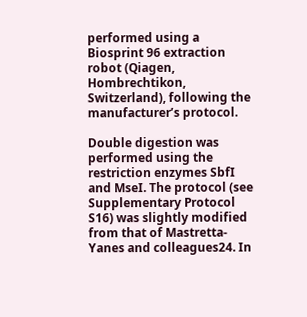performed using a Biosprint 96 extraction robot (Qiagen, Hombrechtikon, Switzerland), following the manufacturer’s protocol.

Double digestion was performed using the restriction enzymes SbfI and MseI. The protocol (see Supplementary Protocol S16) was slightly modified from that of Mastretta-Yanes and colleagues24. In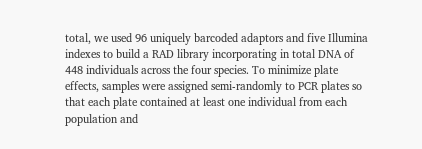total, we used 96 uniquely barcoded adaptors and five Illumina indexes to build a RAD library incorporating in total DNA of 448 individuals across the four species. To minimize plate effects, samples were assigned semi-randomly to PCR plates so that each plate contained at least one individual from each population and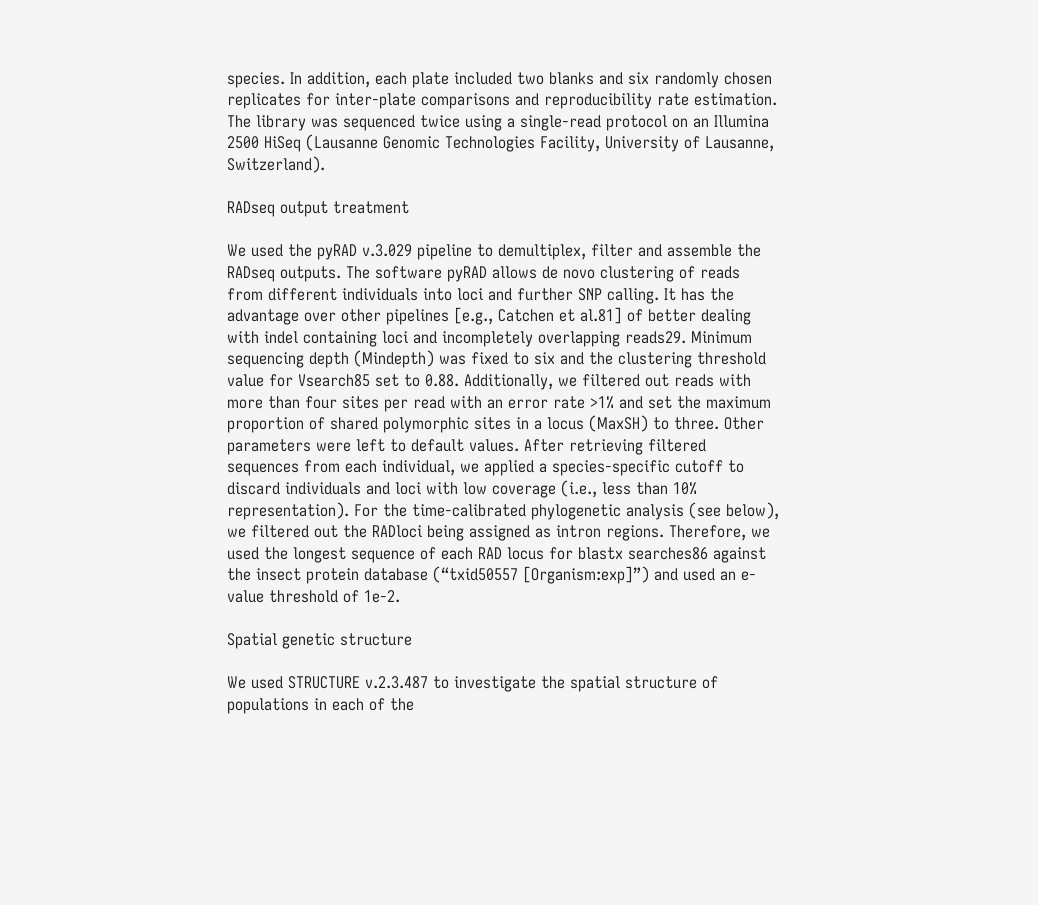species. In addition, each plate included two blanks and six randomly chosen replicates for inter-plate comparisons and reproducibility rate estimation. The library was sequenced twice using a single-read protocol on an Illumina 2500 HiSeq (Lausanne Genomic Technologies Facility, University of Lausanne, Switzerland).

RADseq output treatment

We used the pyRAD v.3.029 pipeline to demultiplex, filter and assemble the RADseq outputs. The software pyRAD allows de novo clustering of reads from different individuals into loci and further SNP calling. It has the advantage over other pipelines [e.g., Catchen et al.81] of better dealing with indel containing loci and incompletely overlapping reads29. Minimum sequencing depth (Mindepth) was fixed to six and the clustering threshold value for Vsearch85 set to 0.88. Additionally, we filtered out reads with more than four sites per read with an error rate >1% and set the maximum proportion of shared polymorphic sites in a locus (MaxSH) to three. Other parameters were left to default values. After retrieving filtered sequences from each individual, we applied a species-specific cutoff to discard individuals and loci with low coverage (i.e., less than 10% representation). For the time-calibrated phylogenetic analysis (see below), we filtered out the RADloci being assigned as intron regions. Therefore, we used the longest sequence of each RAD locus for blastx searches86 against the insect protein database (“txid50557 [Organism:exp]”) and used an e-value threshold of 1e-2.

Spatial genetic structure

We used STRUCTURE v.2.3.487 to investigate the spatial structure of populations in each of the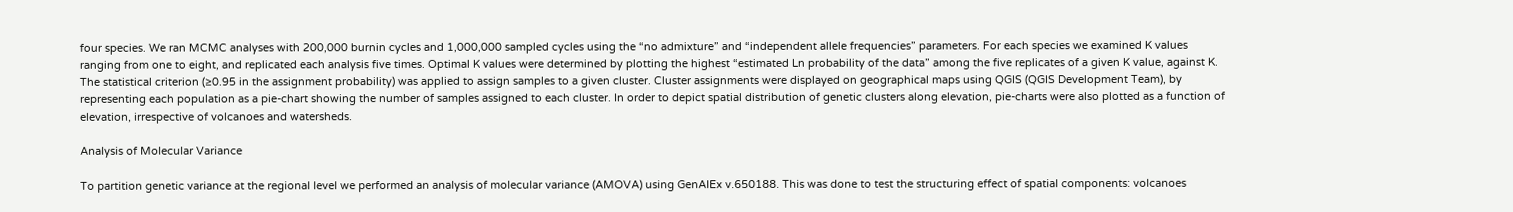four species. We ran MCMC analyses with 200,000 burnin cycles and 1,000,000 sampled cycles using the “no admixture” and “independent allele frequencies” parameters. For each species we examined K values ranging from one to eight, and replicated each analysis five times. Optimal K values were determined by plotting the highest “estimated Ln probability of the data” among the five replicates of a given K value, against K. The statistical criterion (≥0.95 in the assignment probability) was applied to assign samples to a given cluster. Cluster assignments were displayed on geographical maps using QGIS (QGIS Development Team), by representing each population as a pie-chart showing the number of samples assigned to each cluster. In order to depict spatial distribution of genetic clusters along elevation, pie-charts were also plotted as a function of elevation, irrespective of volcanoes and watersheds.

Analysis of Molecular Variance

To partition genetic variance at the regional level we performed an analysis of molecular variance (AMOVA) using GenAIEx v.650188. This was done to test the structuring effect of spatial components: volcanoes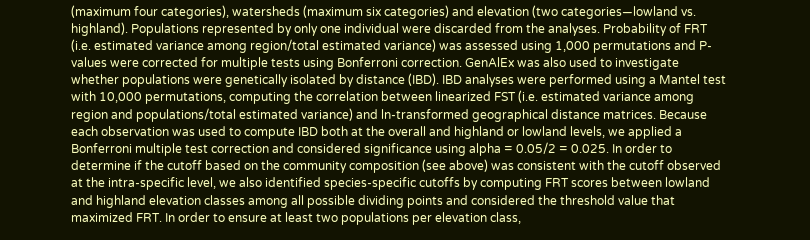(maximum four categories), watersheds (maximum six categories) and elevation (two categories—lowland vs. highland). Populations represented by only one individual were discarded from the analyses. Probability of FRT (i.e. estimated variance among region/total estimated variance) was assessed using 1,000 permutations and P-values were corrected for multiple tests using Bonferroni correction. GenAlEx was also used to investigate whether populations were genetically isolated by distance (IBD). IBD analyses were performed using a Mantel test with 10,000 permutations, computing the correlation between linearized FST (i.e. estimated variance among region and populations/total estimated variance) and ln-transformed geographical distance matrices. Because each observation was used to compute IBD both at the overall and highland or lowland levels, we applied a Bonferroni multiple test correction and considered significance using alpha = 0.05/2 = 0.025. In order to determine if the cutoff based on the community composition (see above) was consistent with the cutoff observed at the intra-specific level, we also identified species-specific cutoffs by computing FRT scores between lowland and highland elevation classes among all possible dividing points and considered the threshold value that maximized FRT. In order to ensure at least two populations per elevation class,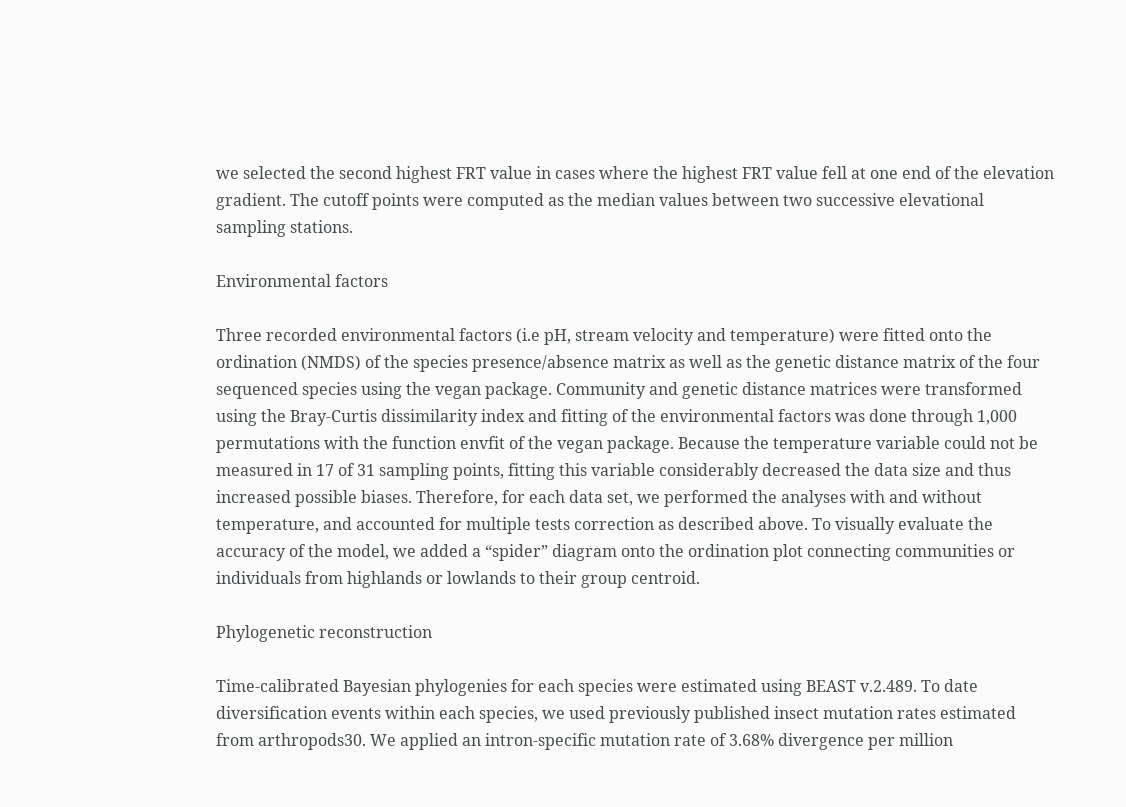we selected the second highest FRT value in cases where the highest FRT value fell at one end of the elevation gradient. The cutoff points were computed as the median values between two successive elevational sampling stations.

Environmental factors

Three recorded environmental factors (i.e pH, stream velocity and temperature) were fitted onto the ordination (NMDS) of the species presence/absence matrix as well as the genetic distance matrix of the four sequenced species using the vegan package. Community and genetic distance matrices were transformed using the Bray-Curtis dissimilarity index and fitting of the environmental factors was done through 1,000 permutations with the function envfit of the vegan package. Because the temperature variable could not be measured in 17 of 31 sampling points, fitting this variable considerably decreased the data size and thus increased possible biases. Therefore, for each data set, we performed the analyses with and without temperature, and accounted for multiple tests correction as described above. To visually evaluate the accuracy of the model, we added a “spider” diagram onto the ordination plot connecting communities or individuals from highlands or lowlands to their group centroid.

Phylogenetic reconstruction

Time-calibrated Bayesian phylogenies for each species were estimated using BEAST v.2.489. To date diversification events within each species, we used previously published insect mutation rates estimated from arthropods30. We applied an intron-specific mutation rate of 3.68% divergence per million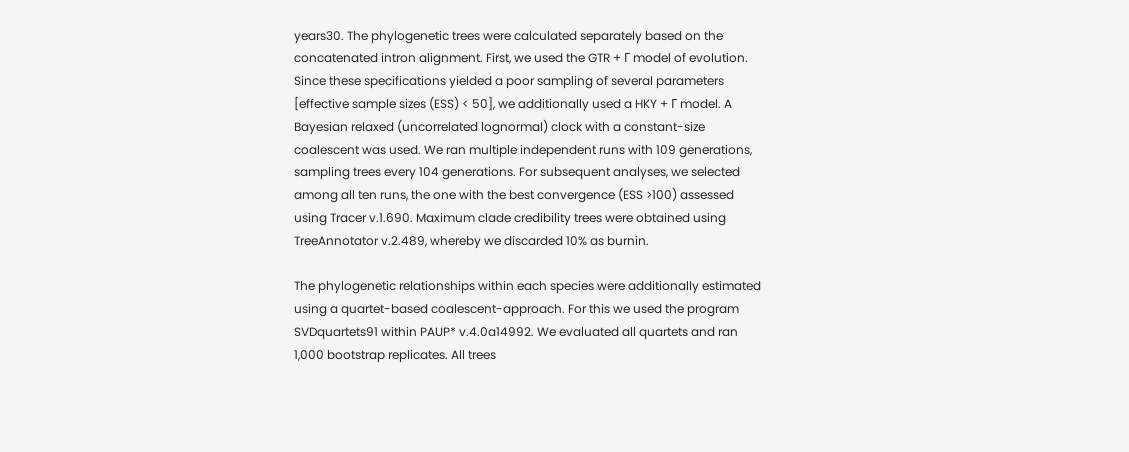years30. The phylogenetic trees were calculated separately based on the concatenated intron alignment. First, we used the GTR + Γ model of evolution. Since these specifications yielded a poor sampling of several parameters [effective sample sizes (ESS) < 50], we additionally used a HKY + Γ model. A Bayesian relaxed (uncorrelated lognormal) clock with a constant-size coalescent was used. We ran multiple independent runs with 109 generations, sampling trees every 104 generations. For subsequent analyses, we selected among all ten runs, the one with the best convergence (ESS >100) assessed using Tracer v.1.690. Maximum clade credibility trees were obtained using TreeAnnotator v.2.489, whereby we discarded 10% as burnin.

The phylogenetic relationships within each species were additionally estimated using a quartet-based coalescent-approach. For this we used the program SVDquartets91 within PAUP* v.4.0a14992. We evaluated all quartets and ran 1,000 bootstrap replicates. All trees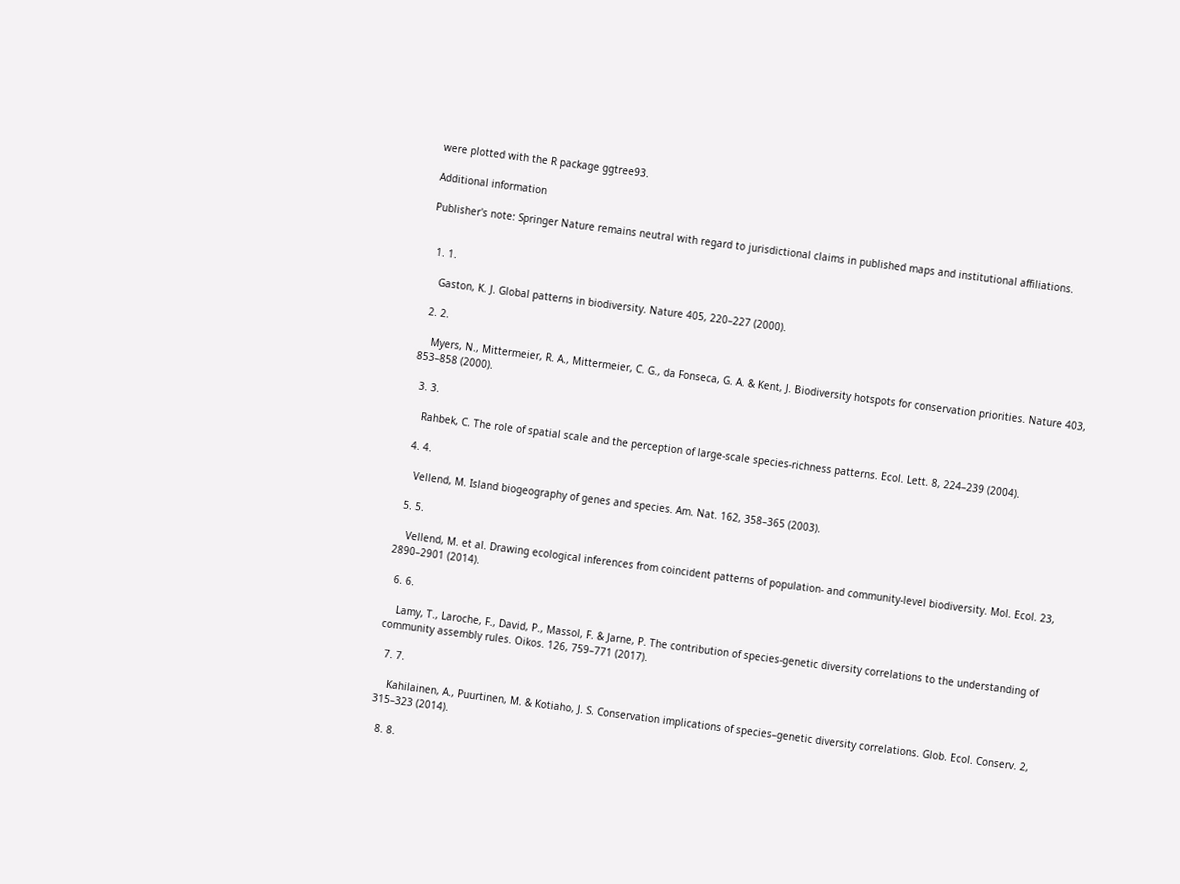were plotted with the R package ggtree93.

Additional information

Publisher's note: Springer Nature remains neutral with regard to jurisdictional claims in published maps and institutional affiliations.


  1. 1.

    Gaston, K. J. Global patterns in biodiversity. Nature 405, 220–227 (2000).

  2. 2.

    Myers, N., Mittermeier, R. A., Mittermeier, C. G., da Fonseca, G. A. & Kent, J. Biodiversity hotspots for conservation priorities. Nature 403, 853–858 (2000).

  3. 3.

    Rahbek, C. The role of spatial scale and the perception of large-scale species-richness patterns. Ecol. Lett. 8, 224–239 (2004).

  4. 4.

    Vellend, M. Island biogeography of genes and species. Am. Nat. 162, 358–365 (2003).

  5. 5.

    Vellend, M. et al. Drawing ecological inferences from coincident patterns of population- and community-level biodiversity. Mol. Ecol. 23, 2890–2901 (2014).

  6. 6.

    Lamy, T., Laroche, F., David, P., Massol, F. & Jarne, P. The contribution of species-genetic diversity correlations to the understanding of community assembly rules. Oikos. 126, 759–771 (2017).

  7. 7.

    Kahilainen, A., Puurtinen, M. & Kotiaho, J. S. Conservation implications of species–genetic diversity correlations. Glob. Ecol. Conserv. 2, 315–323 (2014).

  8. 8.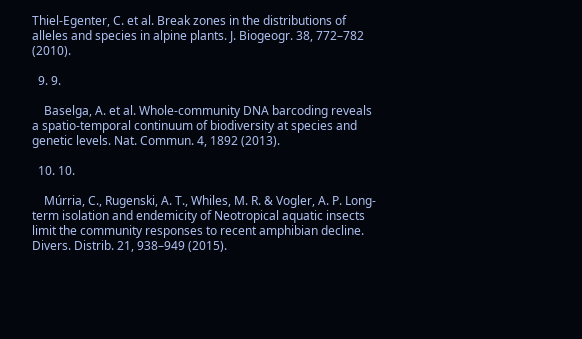Thiel-Egenter, C. et al. Break zones in the distributions of alleles and species in alpine plants. J. Biogeogr. 38, 772–782 (2010).

  9. 9.

    Baselga, A. et al. Whole-community DNA barcoding reveals a spatio-temporal continuum of biodiversity at species and genetic levels. Nat. Commun. 4, 1892 (2013).

  10. 10.

    Múrria, C., Rugenski, A. T., Whiles, M. R. & Vogler, A. P. Long-term isolation and endemicity of Neotropical aquatic insects limit the community responses to recent amphibian decline. Divers. Distrib. 21, 938–949 (2015).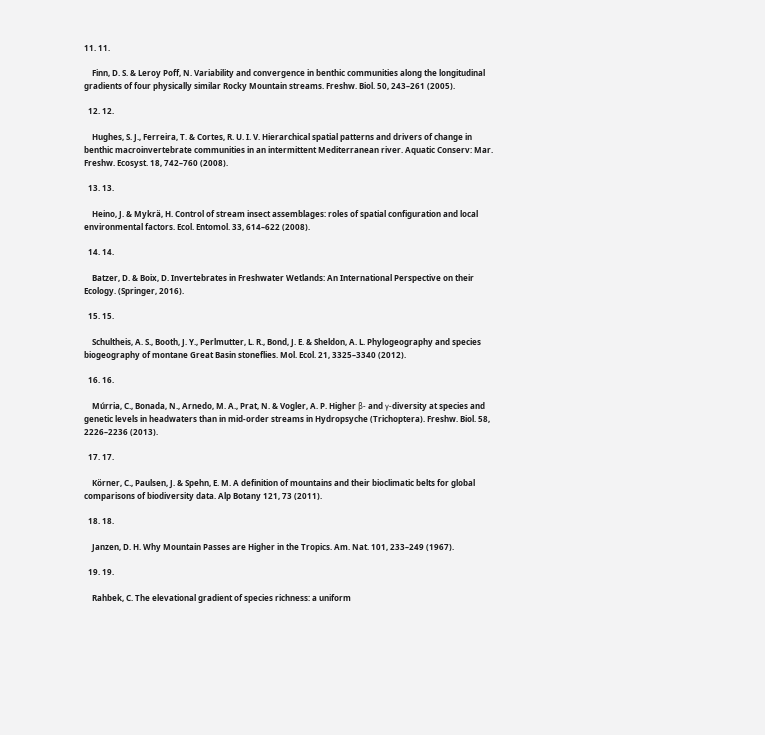11. 11.

    Finn, D. S. & Leroy Poff, N. Variability and convergence in benthic communities along the longitudinal gradients of four physically similar Rocky Mountain streams. Freshw. Biol. 50, 243–261 (2005).

  12. 12.

    Hughes, S. J., Ferreira, T. & Cortes, R. U. I. V. Hierarchical spatial patterns and drivers of change in benthic macroinvertebrate communities in an intermittent Mediterranean river. Aquatic Conserv: Mar. Freshw. Ecosyst. 18, 742–760 (2008).

  13. 13.

    Heino, J. & Mykrä, H. Control of stream insect assemblages: roles of spatial configuration and local environmental factors. Ecol. Entomol. 33, 614–622 (2008).

  14. 14.

    Batzer, D. & Boix, D. Invertebrates in Freshwater Wetlands: An International Perspective on their Ecology. (Springer, 2016).

  15. 15.

    Schultheis, A. S., Booth, J. Y., Perlmutter, L. R., Bond, J. E. & Sheldon, A. L. Phylogeography and species biogeography of montane Great Basin stoneflies. Mol. Ecol. 21, 3325–3340 (2012).

  16. 16.

    Múrria, C., Bonada, N., Arnedo, M. A., Prat, N. & Vogler, A. P. Higher β‐ and γ‐diversity at species and genetic levels in headwaters than in mid‐order streams in Hydropsyche (Trichoptera). Freshw. Biol. 58, 2226–2236 (2013).

  17. 17.

    Körner, C., Paulsen, J. & Spehn, E. M. A definition of mountains and their bioclimatic belts for global comparisons of biodiversity data. Alp Botany 121, 73 (2011).

  18. 18.

    Janzen, D. H. Why Mountain Passes are Higher in the Tropics. Am. Nat. 101, 233–249 (1967).

  19. 19.

    Rahbek, C. The elevational gradient of species richness: a uniform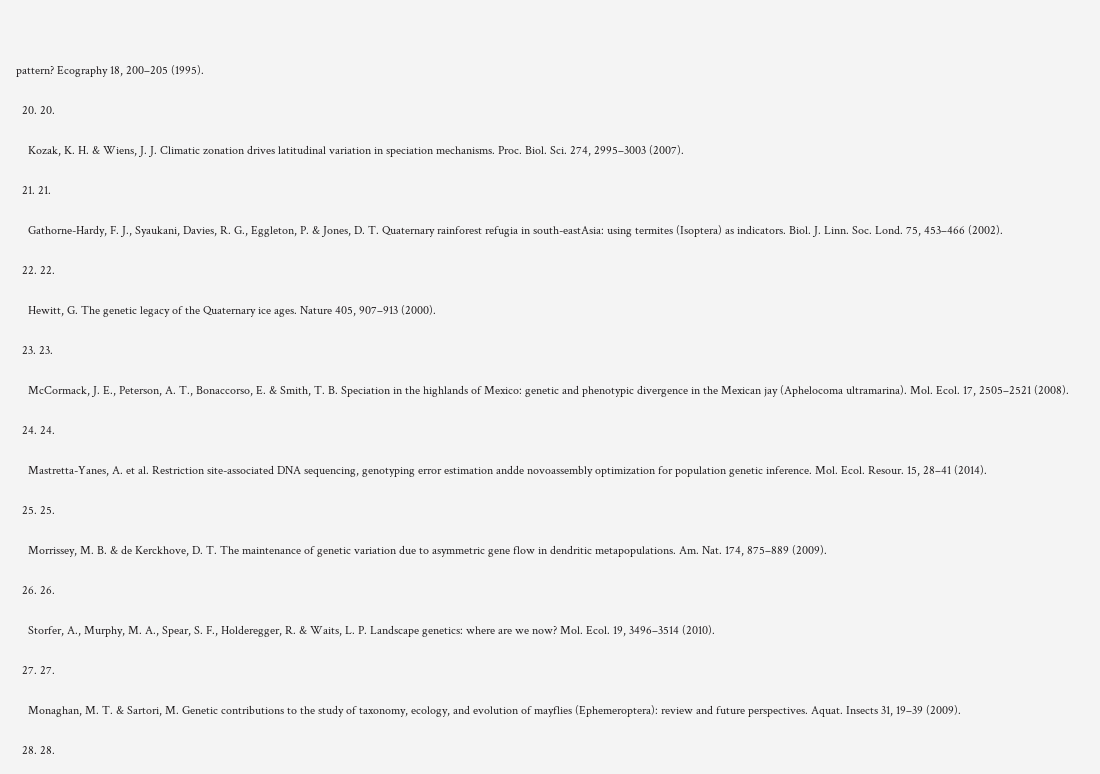pattern? Ecography 18, 200–205 (1995).

  20. 20.

    Kozak, K. H. & Wiens, J. J. Climatic zonation drives latitudinal variation in speciation mechanisms. Proc. Biol. Sci. 274, 2995–3003 (2007).

  21. 21.

    Gathorne-Hardy, F. J., Syaukani, Davies, R. G., Eggleton, P. & Jones, D. T. Quaternary rainforest refugia in south-eastAsia: using termites (Isoptera) as indicators. Biol. J. Linn. Soc. Lond. 75, 453–466 (2002).

  22. 22.

    Hewitt, G. The genetic legacy of the Quaternary ice ages. Nature 405, 907–913 (2000).

  23. 23.

    McCormack, J. E., Peterson, A. T., Bonaccorso, E. & Smith, T. B. Speciation in the highlands of Mexico: genetic and phenotypic divergence in the Mexican jay (Aphelocoma ultramarina). Mol. Ecol. 17, 2505–2521 (2008).

  24. 24.

    Mastretta-Yanes, A. et al. Restriction site-associated DNA sequencing, genotyping error estimation andde novoassembly optimization for population genetic inference. Mol. Ecol. Resour. 15, 28–41 (2014).

  25. 25.

    Morrissey, M. B. & de Kerckhove, D. T. The maintenance of genetic variation due to asymmetric gene flow in dendritic metapopulations. Am. Nat. 174, 875–889 (2009).

  26. 26.

    Storfer, A., Murphy, M. A., Spear, S. F., Holderegger, R. & Waits, L. P. Landscape genetics: where are we now? Mol. Ecol. 19, 3496–3514 (2010).

  27. 27.

    Monaghan, M. T. & Sartori, M. Genetic contributions to the study of taxonomy, ecology, and evolution of mayflies (Ephemeroptera): review and future perspectives. Aquat. Insects 31, 19–39 (2009).

  28. 28.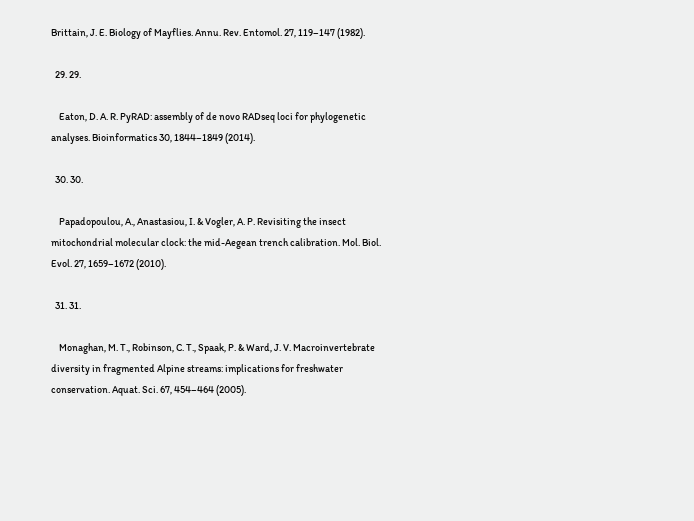Brittain, J. E. Biology of Mayflies. Annu. Rev. Entomol. 27, 119–147 (1982).

  29. 29.

    Eaton, D. A. R. PyRAD: assembly of de novo RADseq loci for phylogenetic analyses. Bioinformatics 30, 1844–1849 (2014).

  30. 30.

    Papadopoulou, A., Anastasiou, I. & Vogler, A. P. Revisiting the insect mitochondrial molecular clock: the mid-Aegean trench calibration. Mol. Biol. Evol. 27, 1659–1672 (2010).

  31. 31.

    Monaghan, M. T., Robinson, C. T., Spaak, P. & Ward, J. V. Macroinvertebrate diversity in fragmented Alpine streams: implications for freshwater conservation. Aquat. Sci. 67, 454–464 (2005).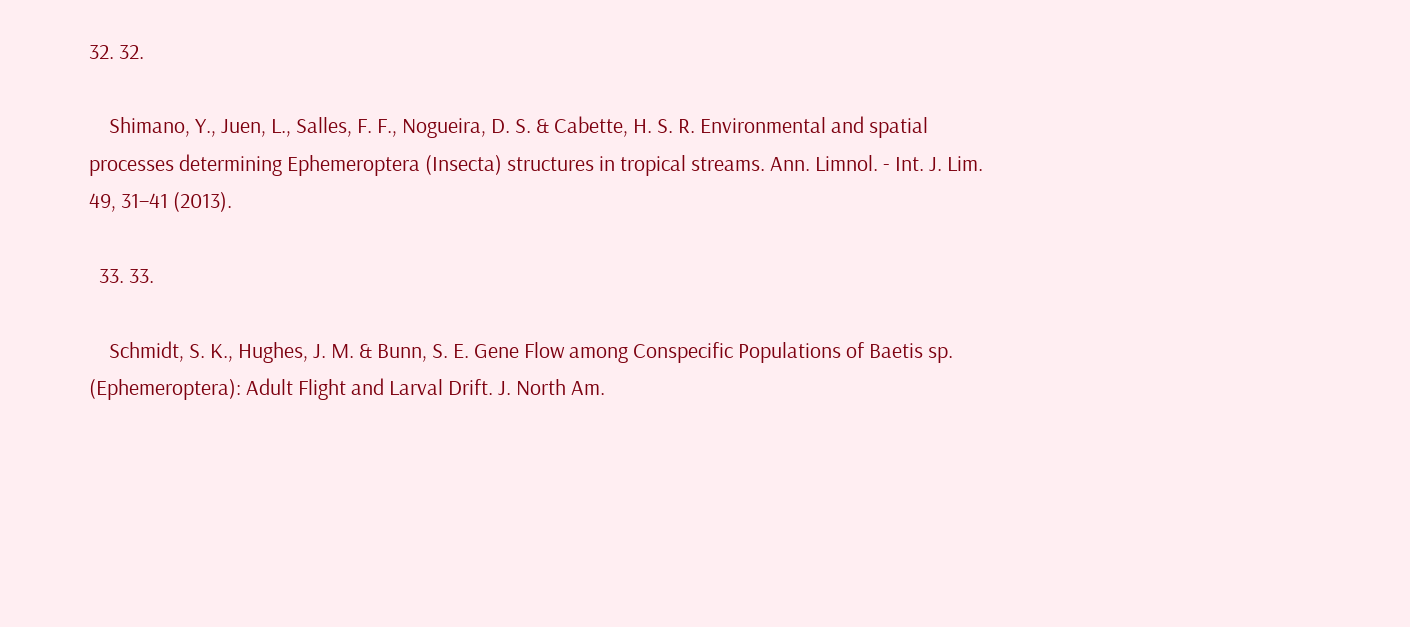32. 32.

    Shimano, Y., Juen, L., Salles, F. F., Nogueira, D. S. & Cabette, H. S. R. Environmental and spatial processes determining Ephemeroptera (Insecta) structures in tropical streams. Ann. Limnol. - Int. J. Lim. 49, 31–41 (2013).

  33. 33.

    Schmidt, S. K., Hughes, J. M. & Bunn, S. E. Gene Flow among Conspecific Populations of Baetis sp. (Ephemeroptera): Adult Flight and Larval Drift. J. North Am.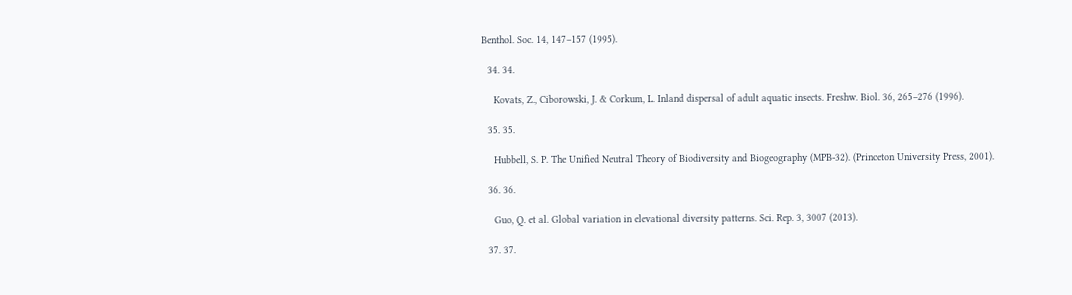Benthol. Soc. 14, 147–157 (1995).

  34. 34.

    Kovats, Z., Ciborowski, J. & Corkum, L. Inland dispersal of adult aquatic insects. Freshw. Biol. 36, 265–276 (1996).

  35. 35.

    Hubbell, S. P. The Unified Neutral Theory of Biodiversity and Biogeography (MPB-32). (Princeton University Press, 2001).

  36. 36.

    Guo, Q. et al. Global variation in elevational diversity patterns. Sci. Rep. 3, 3007 (2013).

  37. 37.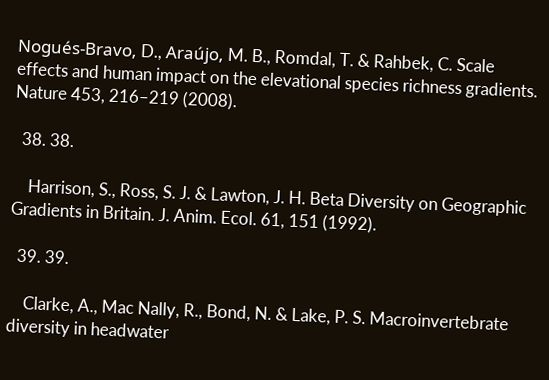Nogués-Bravo, D., Araújo, M. B., Romdal, T. & Rahbek, C. Scale effects and human impact on the elevational species richness gradients. Nature 453, 216–219 (2008).

  38. 38.

    Harrison, S., Ross, S. J. & Lawton, J. H. Beta Diversity on Geographic Gradients in Britain. J. Anim. Ecol. 61, 151 (1992).

  39. 39.

    Clarke, A., Mac Nally, R., Bond, N. & Lake, P. S. Macroinvertebrate diversity in headwater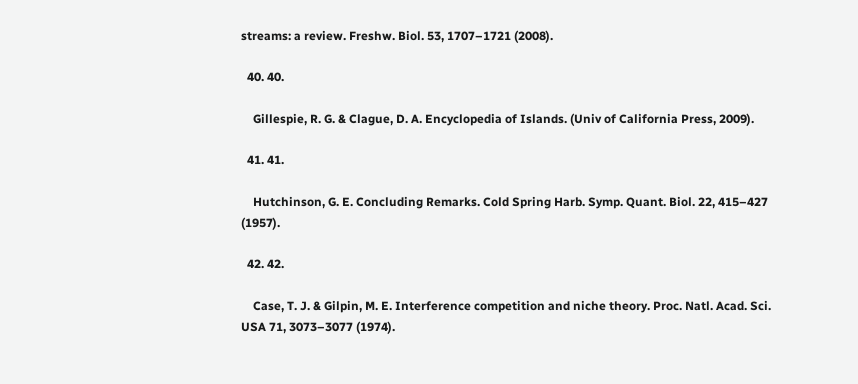streams: a review. Freshw. Biol. 53, 1707–1721 (2008).

  40. 40.

    Gillespie, R. G. & Clague, D. A. Encyclopedia of Islands. (Univ of California Press, 2009).

  41. 41.

    Hutchinson, G. E. Concluding Remarks. Cold Spring Harb. Symp. Quant. Biol. 22, 415–427 (1957).

  42. 42.

    Case, T. J. & Gilpin, M. E. Interference competition and niche theory. Proc. Natl. Acad. Sci. USA 71, 3073–3077 (1974).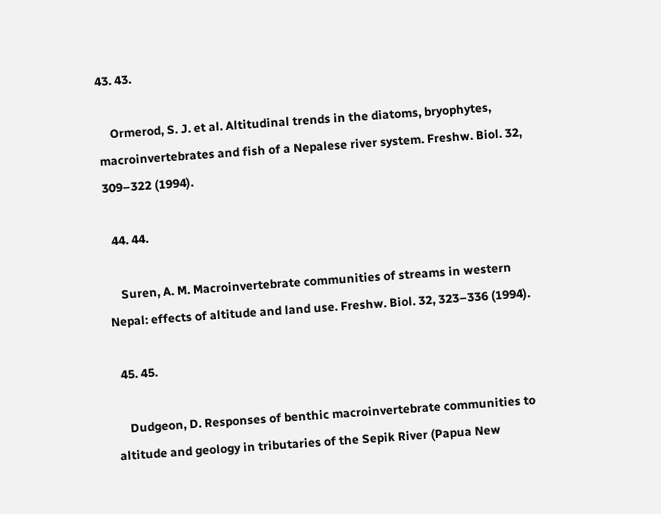43. 43.

    Ormerod, S. J. et al. Altitudinal trends in the diatoms, bryophytes, macroinvertebrates and fish of a Nepalese river system. Freshw. Biol. 32, 309–322 (1994).

  44. 44.

    Suren, A. M. Macroinvertebrate communities of streams in western Nepal: effects of altitude and land use. Freshw. Biol. 32, 323–336 (1994).

  45. 45.

    Dudgeon, D. Responses of benthic macroinvertebrate communities to altitude and geology in tributaries of the Sepik River (Papua New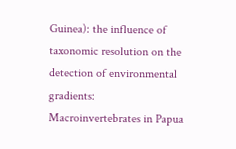Guinea): the influence of taxonomic resolution on the detection of environmental gradients: Macroinvertebrates in Papua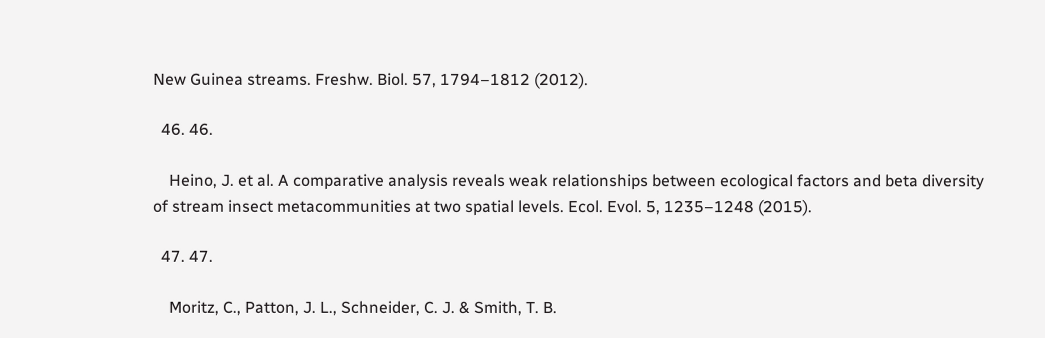New Guinea streams. Freshw. Biol. 57, 1794–1812 (2012).

  46. 46.

    Heino, J. et al. A comparative analysis reveals weak relationships between ecological factors and beta diversity of stream insect metacommunities at two spatial levels. Ecol. Evol. 5, 1235–1248 (2015).

  47. 47.

    Moritz, C., Patton, J. L., Schneider, C. J. & Smith, T. B.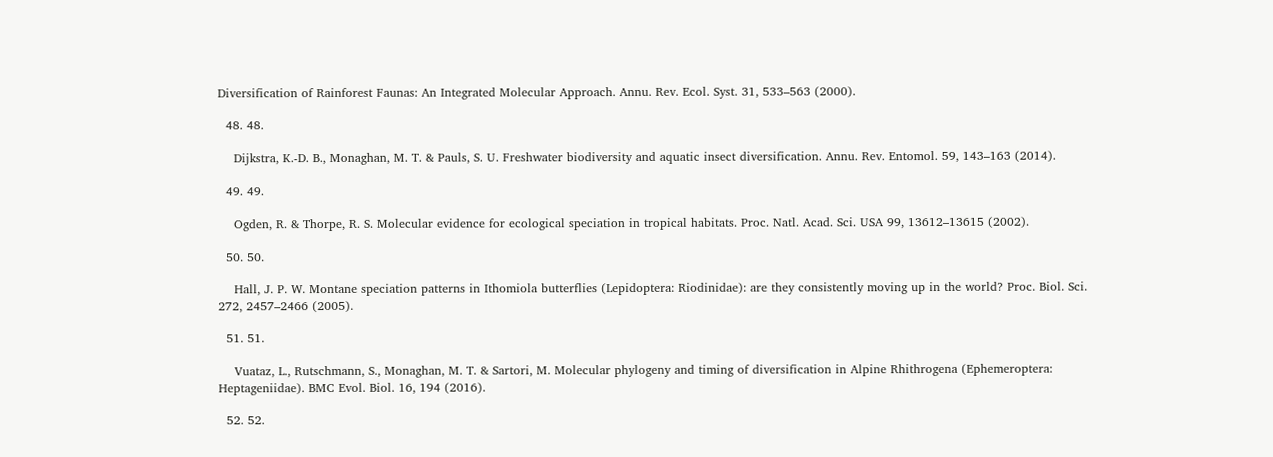Diversification of Rainforest Faunas: An Integrated Molecular Approach. Annu. Rev. Ecol. Syst. 31, 533–563 (2000).

  48. 48.

    Dijkstra, K.-D. B., Monaghan, M. T. & Pauls, S. U. Freshwater biodiversity and aquatic insect diversification. Annu. Rev. Entomol. 59, 143–163 (2014).

  49. 49.

    Ogden, R. & Thorpe, R. S. Molecular evidence for ecological speciation in tropical habitats. Proc. Natl. Acad. Sci. USA 99, 13612–13615 (2002).

  50. 50.

    Hall, J. P. W. Montane speciation patterns in Ithomiola butterflies (Lepidoptera: Riodinidae): are they consistently moving up in the world? Proc. Biol. Sci. 272, 2457–2466 (2005).

  51. 51.

    Vuataz, L., Rutschmann, S., Monaghan, M. T. & Sartori, M. Molecular phylogeny and timing of diversification in Alpine Rhithrogena (Ephemeroptera: Heptageniidae). BMC Evol. Biol. 16, 194 (2016).

  52. 52.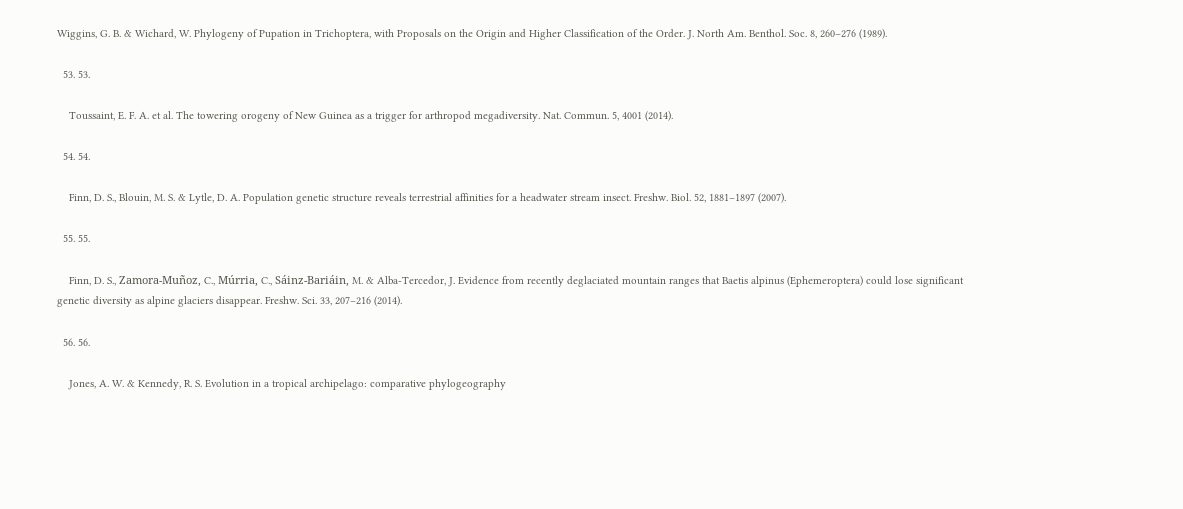Wiggins, G. B. & Wichard, W. Phylogeny of Pupation in Trichoptera, with Proposals on the Origin and Higher Classification of the Order. J. North Am. Benthol. Soc. 8, 260–276 (1989).

  53. 53.

    Toussaint, E. F. A. et al. The towering orogeny of New Guinea as a trigger for arthropod megadiversity. Nat. Commun. 5, 4001 (2014).

  54. 54.

    Finn, D. S., Blouin, M. S. & Lytle, D. A. Population genetic structure reveals terrestrial affinities for a headwater stream insect. Freshw. Biol. 52, 1881–1897 (2007).

  55. 55.

    Finn, D. S., Zamora-Muñoz, C., Múrria, C., Sáinz-Bariáin, M. & Alba-Tercedor, J. Evidence from recently deglaciated mountain ranges that Baetis alpinus (Ephemeroptera) could lose significant genetic diversity as alpine glaciers disappear. Freshw. Sci. 33, 207–216 (2014).

  56. 56.

    Jones, A. W. & Kennedy, R. S. Evolution in a tropical archipelago: comparative phylogeography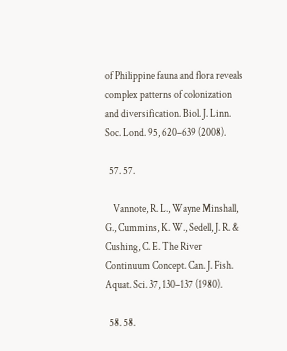of Philippine fauna and flora reveals complex patterns of colonization and diversification. Biol. J. Linn. Soc. Lond. 95, 620–639 (2008).

  57. 57.

    Vannote, R. L., Wayne Minshall, G., Cummins, K. W., Sedell, J. R. & Cushing, C. E. The River Continuum Concept. Can. J. Fish. Aquat. Sci. 37, 130–137 (1980).

  58. 58.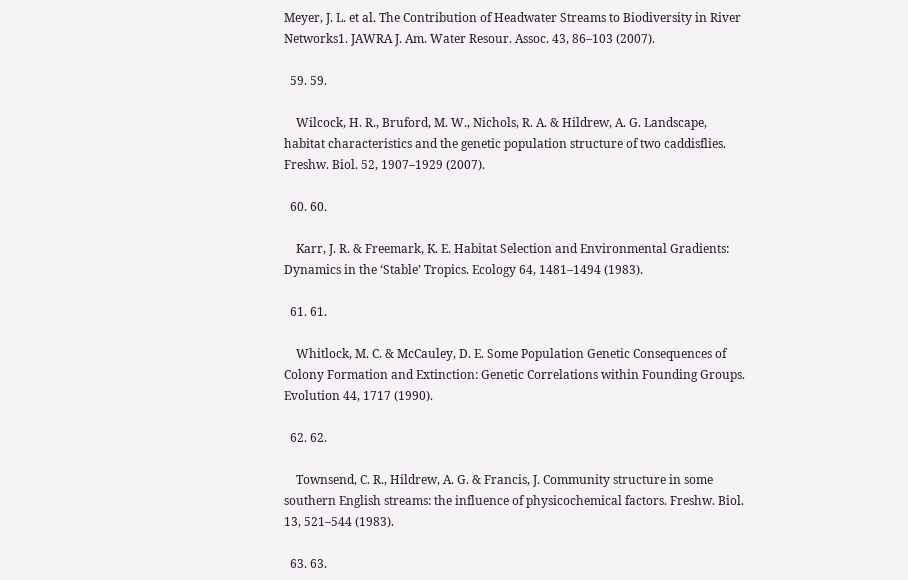Meyer, J. L. et al. The Contribution of Headwater Streams to Biodiversity in River Networks1. JAWRA J. Am. Water Resour. Assoc. 43, 86–103 (2007).

  59. 59.

    Wilcock, H. R., Bruford, M. W., Nichols, R. A. & Hildrew, A. G. Landscape, habitat characteristics and the genetic population structure of two caddisflies. Freshw. Biol. 52, 1907–1929 (2007).

  60. 60.

    Karr, J. R. & Freemark, K. E. Habitat Selection and Environmental Gradients: Dynamics in the ‘Stable’ Tropics. Ecology 64, 1481–1494 (1983).

  61. 61.

    Whitlock, M. C. & McCauley, D. E. Some Population Genetic Consequences of Colony Formation and Extinction: Genetic Correlations within Founding Groups. Evolution 44, 1717 (1990).

  62. 62.

    Townsend, C. R., Hildrew, A. G. & Francis, J. Community structure in some southern English streams: the influence of physicochemical factors. Freshw. Biol. 13, 521–544 (1983).

  63. 63.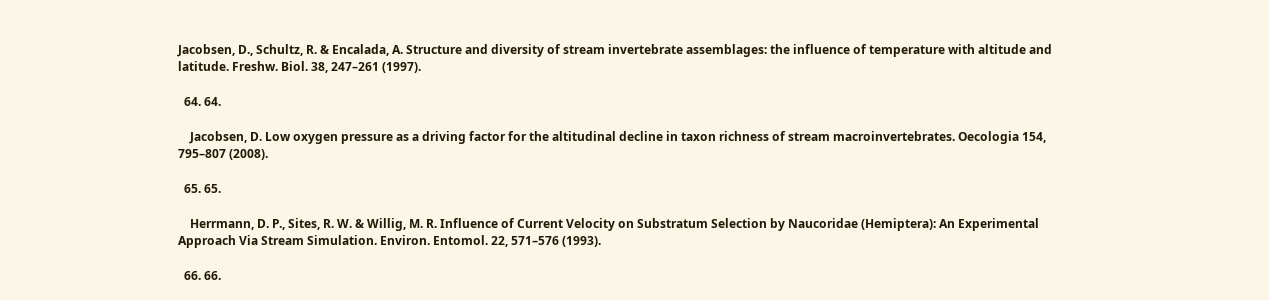Jacobsen, D., Schultz, R. & Encalada, A. Structure and diversity of stream invertebrate assemblages: the influence of temperature with altitude and latitude. Freshw. Biol. 38, 247–261 (1997).

  64. 64.

    Jacobsen, D. Low oxygen pressure as a driving factor for the altitudinal decline in taxon richness of stream macroinvertebrates. Oecologia 154, 795–807 (2008).

  65. 65.

    Herrmann, D. P., Sites, R. W. & Willig, M. R. Influence of Current Velocity on Substratum Selection by Naucoridae (Hemiptera): An Experimental Approach Via Stream Simulation. Environ. Entomol. 22, 571–576 (1993).

  66. 66.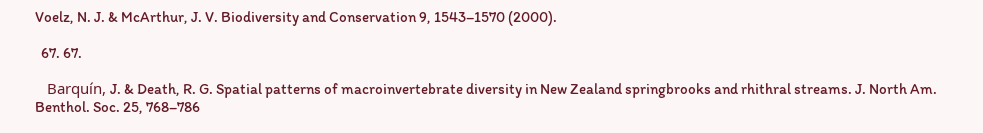Voelz, N. J. & McArthur, J. V. Biodiversity and Conservation 9, 1543–1570 (2000).

  67. 67.

    Barquín, J. & Death, R. G. Spatial patterns of macroinvertebrate diversity in New Zealand springbrooks and rhithral streams. J. North Am. Benthol. Soc. 25, 768–786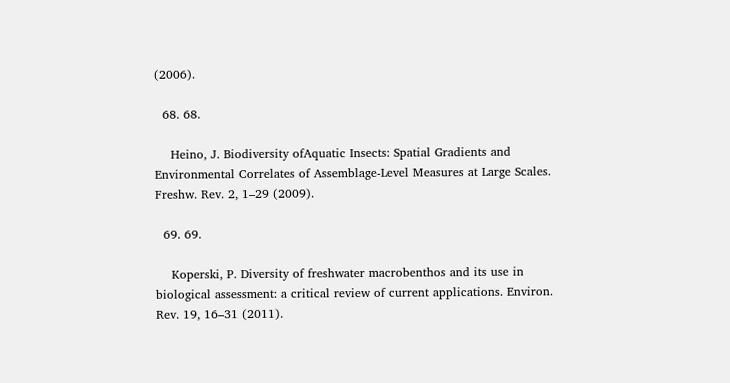(2006).

  68. 68.

    Heino, J. Biodiversity ofAquatic Insects: Spatial Gradients and Environmental Correlates of Assemblage-Level Measures at Large Scales. Freshw. Rev. 2, 1–29 (2009).

  69. 69.

    Koperski, P. Diversity of freshwater macrobenthos and its use in biological assessment: a critical review of current applications. Environ. Rev. 19, 16–31 (2011).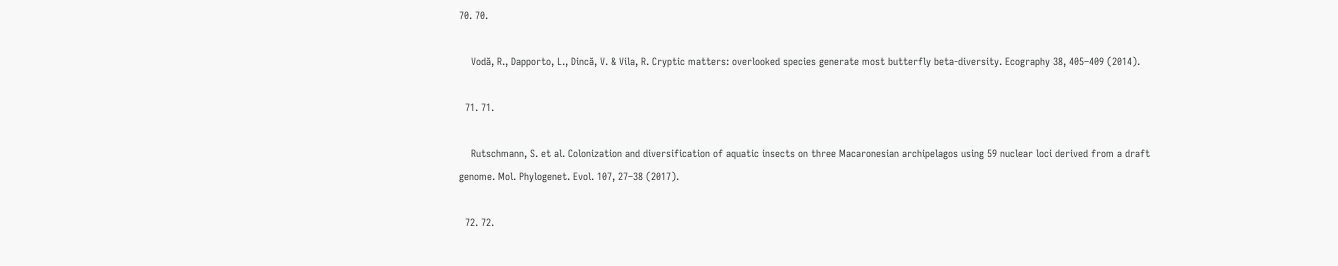70. 70.

    Vodă, R., Dapporto, L., Dincă, V. & Vila, R. Cryptic matters: overlooked species generate most butterfly beta-diversity. Ecography 38, 405–409 (2014).

  71. 71.

    Rutschmann, S. et al. Colonization and diversification of aquatic insects on three Macaronesian archipelagos using 59 nuclear loci derived from a draft genome. Mol. Phylogenet. Evol. 107, 27–38 (2017).

  72. 72.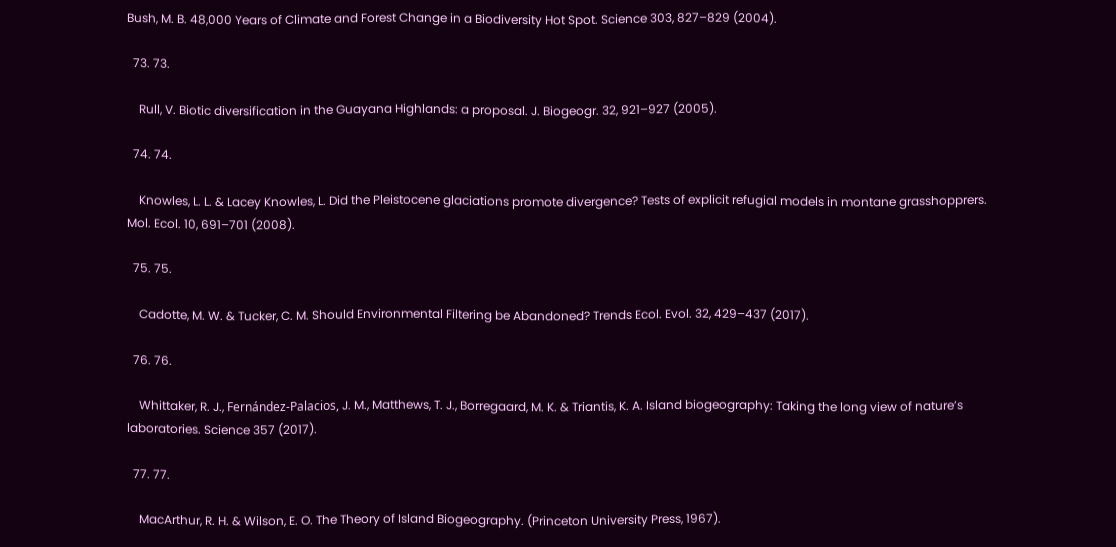Bush, M. B. 48,000 Years of Climate and Forest Change in a Biodiversity Hot Spot. Science 303, 827–829 (2004).

  73. 73.

    Rull, V. Biotic diversification in the Guayana Highlands: a proposal. J. Biogeogr. 32, 921–927 (2005).

  74. 74.

    Knowles, L. L. & Lacey Knowles, L. Did the Pleistocene glaciations promote divergence? Tests of explicit refugial models in montane grasshopprers. Mol. Ecol. 10, 691–701 (2008).

  75. 75.

    Cadotte, M. W. & Tucker, C. M. Should Environmental Filtering be Abandoned? Trends Ecol. Evol. 32, 429–437 (2017).

  76. 76.

    Whittaker, R. J., Fernández-Palacios, J. M., Matthews, T. J., Borregaard, M. K. & Triantis, K. A. Island biogeography: Taking the long view of nature’s laboratories. Science 357 (2017).

  77. 77.

    MacArthur, R. H. & Wilson, E. O. The Theory of Island Biogeography. (Princeton University Press, 1967).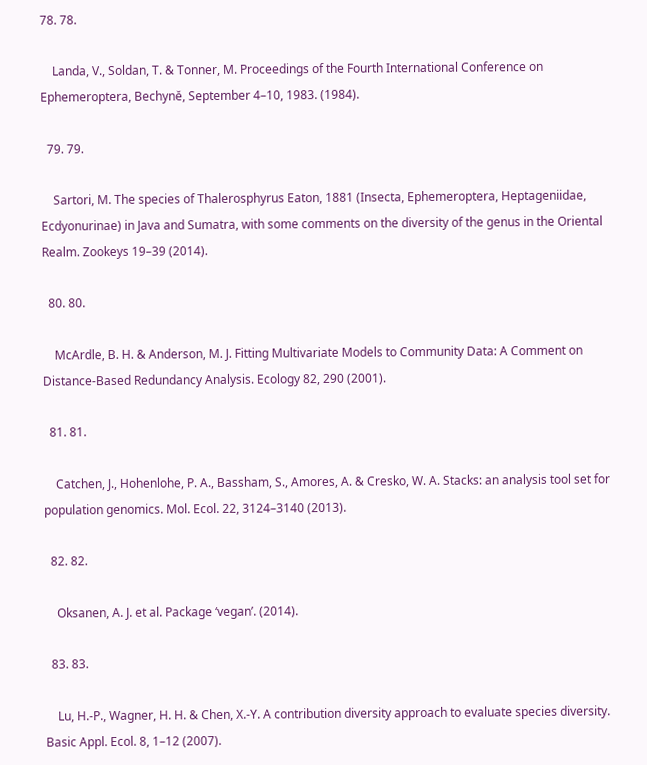78. 78.

    Landa, V., Soldan, T. & Tonner, M. Proceedings of the Fourth International Conference on Ephemeroptera, Bechynĕ, September 4–10, 1983. (1984).

  79. 79.

    Sartori, M. The species of Thalerosphyrus Eaton, 1881 (Insecta, Ephemeroptera, Heptageniidae, Ecdyonurinae) in Java and Sumatra, with some comments on the diversity of the genus in the Oriental Realm. Zookeys 19–39 (2014).

  80. 80.

    McArdle, B. H. & Anderson, M. J. Fitting Multivariate Models to Community Data: A Comment on Distance-Based Redundancy Analysis. Ecology 82, 290 (2001).

  81. 81.

    Catchen, J., Hohenlohe, P. A., Bassham, S., Amores, A. & Cresko, W. A. Stacks: an analysis tool set for population genomics. Mol. Ecol. 22, 3124–3140 (2013).

  82. 82.

    Oksanen, A. J. et al. Package ‘vegan’. (2014).

  83. 83.

    Lu, H.-P., Wagner, H. H. & Chen, X.-Y. A contribution diversity approach to evaluate species diversity. Basic Appl. Ecol. 8, 1–12 (2007).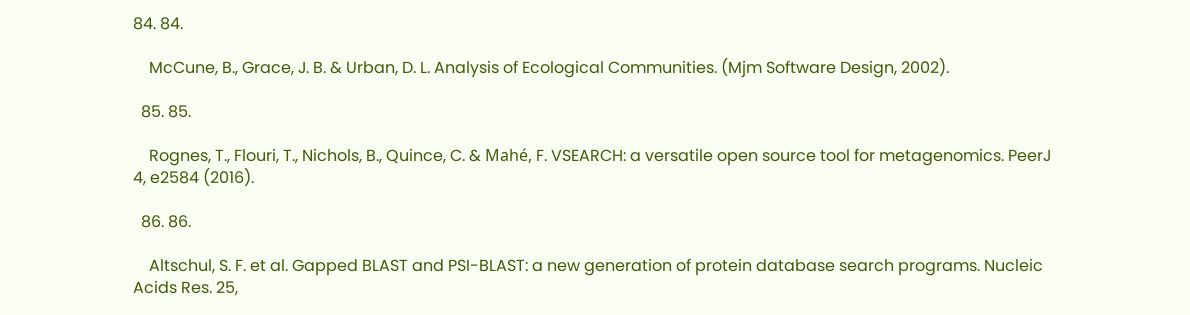84. 84.

    McCune, B., Grace, J. B. & Urban, D. L. Analysis of Ecological Communities. (Mjm Software Design, 2002).

  85. 85.

    Rognes, T., Flouri, T., Nichols, B., Quince, C. & Mahé, F. VSEARCH: a versatile open source tool for metagenomics. PeerJ 4, e2584 (2016).

  86. 86.

    Altschul, S. F. et al. Gapped BLAST and PSI-BLAST: a new generation of protein database search programs. Nucleic Acids Res. 25,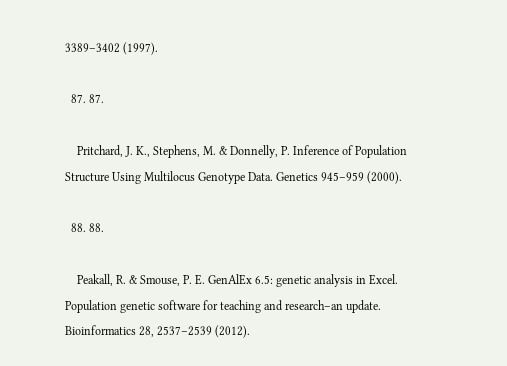3389–3402 (1997).

  87. 87.

    Pritchard, J. K., Stephens, M. & Donnelly, P. Inference of Population Structure Using Multilocus Genotype Data. Genetics 945–959 (2000).

  88. 88.

    Peakall, R. & Smouse, P. E. GenAlEx 6.5: genetic analysis in Excel. Population genetic software for teaching and research–an update. Bioinformatics 28, 2537–2539 (2012).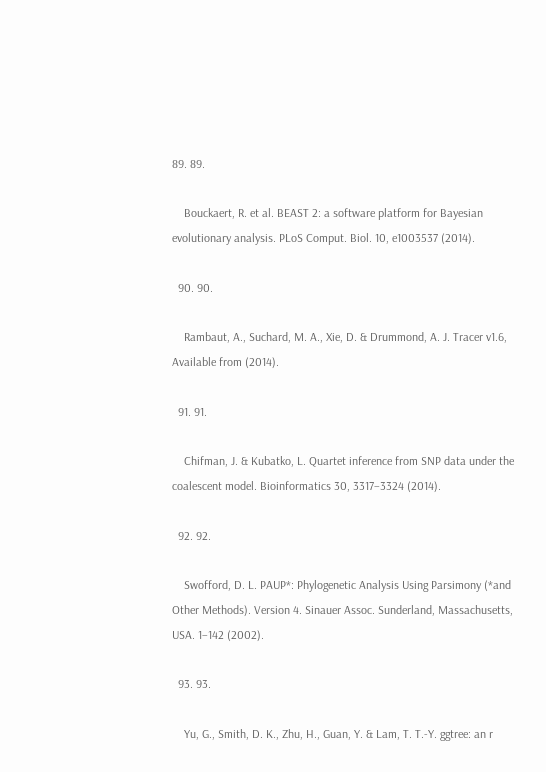89. 89.

    Bouckaert, R. et al. BEAST 2: a software platform for Bayesian evolutionary analysis. PLoS Comput. Biol. 10, e1003537 (2014).

  90. 90.

    Rambaut, A., Suchard, M. A., Xie, D. & Drummond, A. J. Tracer v1.6, Available from (2014).

  91. 91.

    Chifman, J. & Kubatko, L. Quartet inference from SNP data under the coalescent model. Bioinformatics 30, 3317–3324 (2014).

  92. 92.

    Swofford, D. L. PAUP*: Phylogenetic Analysis Using Parsimony (*and Other Methods). Version 4. Sinauer Assoc. Sunderland, Massachusetts, USA. 1–142 (2002).

  93. 93.

    Yu, G., Smith, D. K., Zhu, H., Guan, Y. & Lam, T. T.-Y. ggtree: an r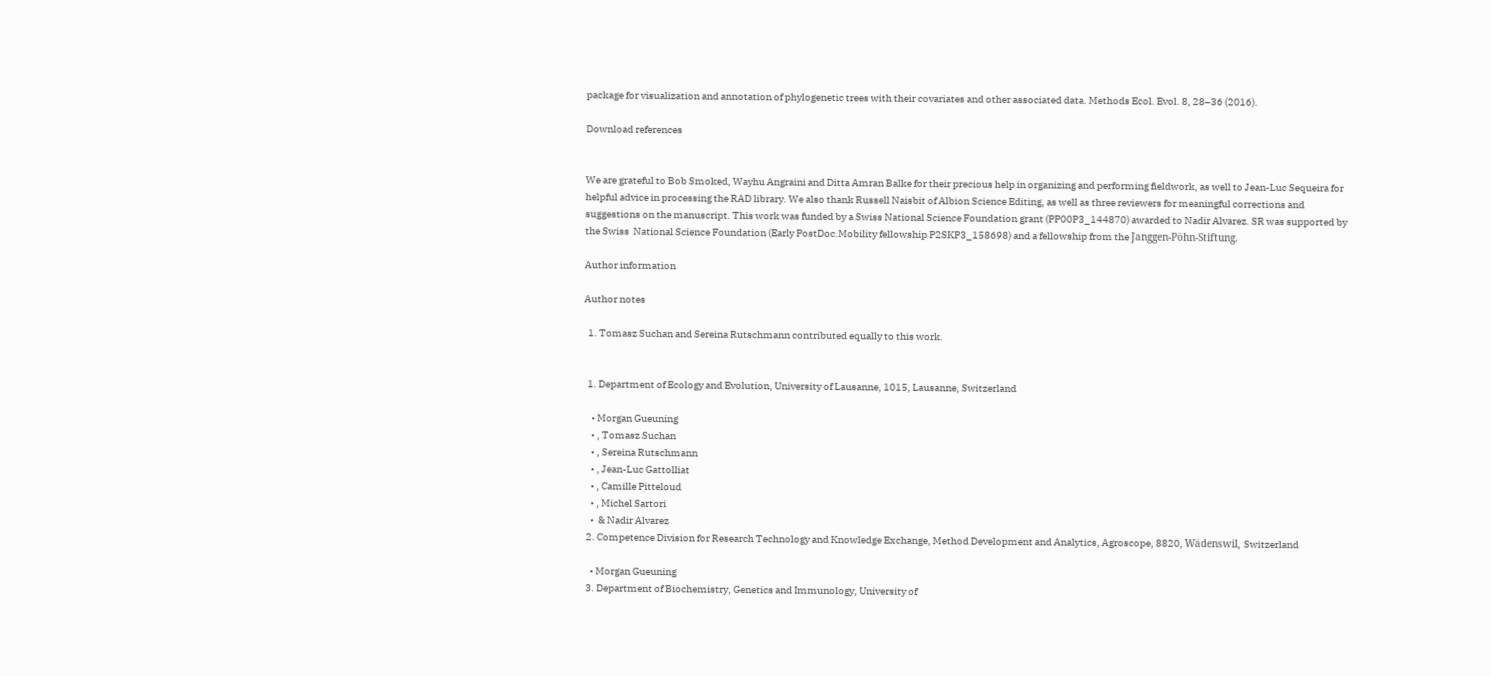package for visualization and annotation of phylogenetic trees with their covariates and other associated data. Methods Ecol. Evol. 8, 28–36 (2016).

Download references


We are grateful to Bob Smoked, Wayhu Angraini and Ditta Amran Balke for their precious help in organizing and performing fieldwork, as well to Jean-Luc Sequeira for helpful advice in processing the RAD library. We also thank Russell Naisbit of Albion Science Editing, as well as three reviewers for meaningful corrections and suggestions on the manuscript. This work was funded by a Swiss National Science Foundation grant (PP00P3_144870) awarded to Nadir Alvarez. SR was supported by the Swiss  National Science Foundation (Early PostDoc.Mobility fellowship P2SKP3_158698) and a fellowship from the Janggen-Pöhn-Stiftung.

Author information

Author notes

  1. Tomasz Suchan and Sereina Rutschmann contributed equally to this work.


  1. Department of Ecology and Evolution, University of Lausanne, 1015, Lausanne, Switzerland

    • Morgan Gueuning
    • , Tomasz Suchan
    • , Sereina Rutschmann
    • , Jean-Luc Gattolliat
    • , Camille Pitteloud
    • , Michel Sartori
    •  & Nadir Alvarez
  2. Competence Division for Research Technology and Knowledge Exchange, Method Development and Analytics, Agroscope, 8820, Wädenswil, Switzerland

    • Morgan Gueuning
  3. Department of Biochemistry, Genetics and Immunology, University of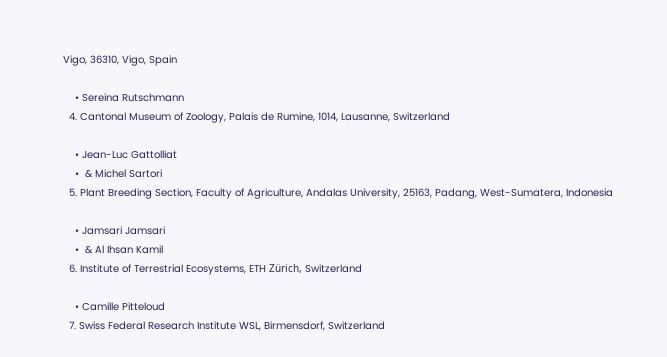Vigo, 36310, Vigo, Spain

    • Sereina Rutschmann
  4. Cantonal Museum of Zoology, Palais de Rumine, 1014, Lausanne, Switzerland

    • Jean-Luc Gattolliat
    •  & Michel Sartori
  5. Plant Breeding Section, Faculty of Agriculture, Andalas University, 25163, Padang, West-Sumatera, Indonesia

    • Jamsari Jamsari
    •  & Al Ihsan Kamil
  6. Institute of Terrestrial Ecosystems, ETH Zürich, Switzerland

    • Camille Pitteloud
  7. Swiss Federal Research Institute WSL, Birmensdorf, Switzerland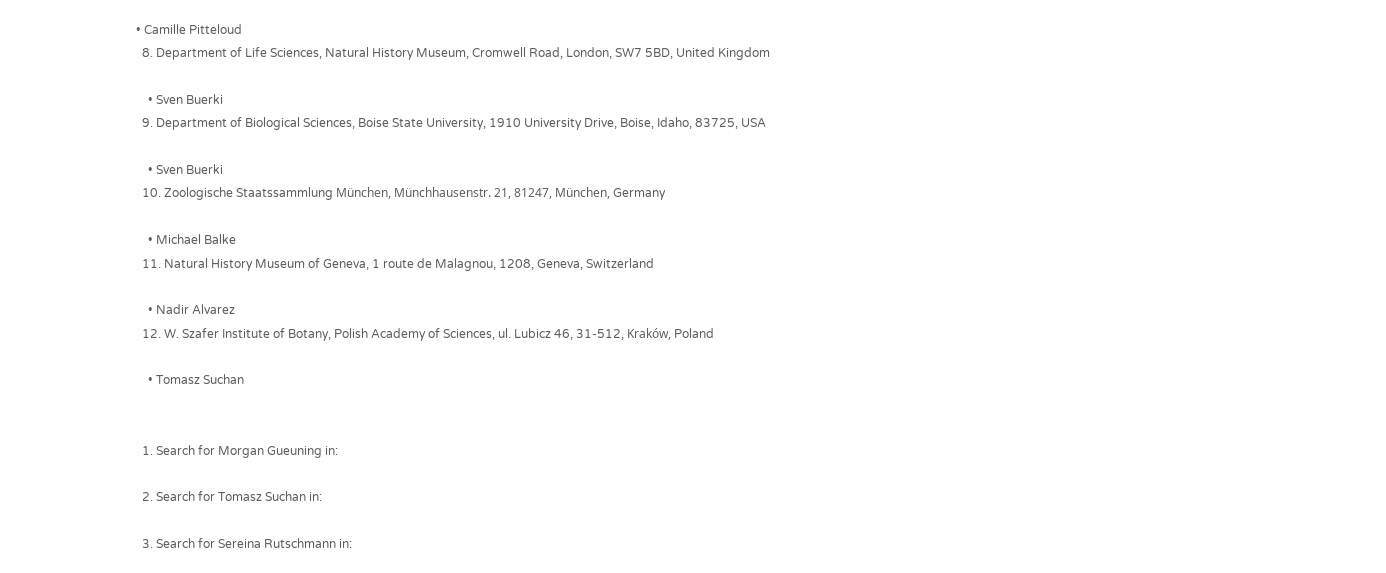• Camille Pitteloud
  8. Department of Life Sciences, Natural History Museum, Cromwell Road, London, SW7 5BD, United Kingdom

    • Sven Buerki
  9. Department of Biological Sciences, Boise State University, 1910 University Drive, Boise, Idaho, 83725, USA

    • Sven Buerki
  10. Zoologische Staatssammlung München, Münchhausenstr. 21, 81247, München, Germany

    • Michael Balke
  11. Natural History Museum of Geneva, 1 route de Malagnou, 1208, Geneva, Switzerland

    • Nadir Alvarez
  12. W. Szafer Institute of Botany, Polish Academy of Sciences, ul. Lubicz 46, 31-512, Kraków, Poland

    • Tomasz Suchan


  1. Search for Morgan Gueuning in:

  2. Search for Tomasz Suchan in:

  3. Search for Sereina Rutschmann in: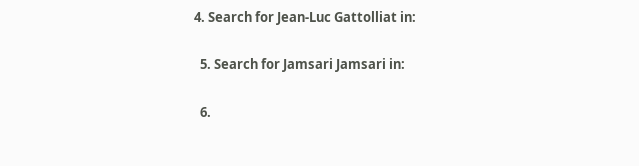4. Search for Jean-Luc Gattolliat in:

  5. Search for Jamsari Jamsari in:

  6.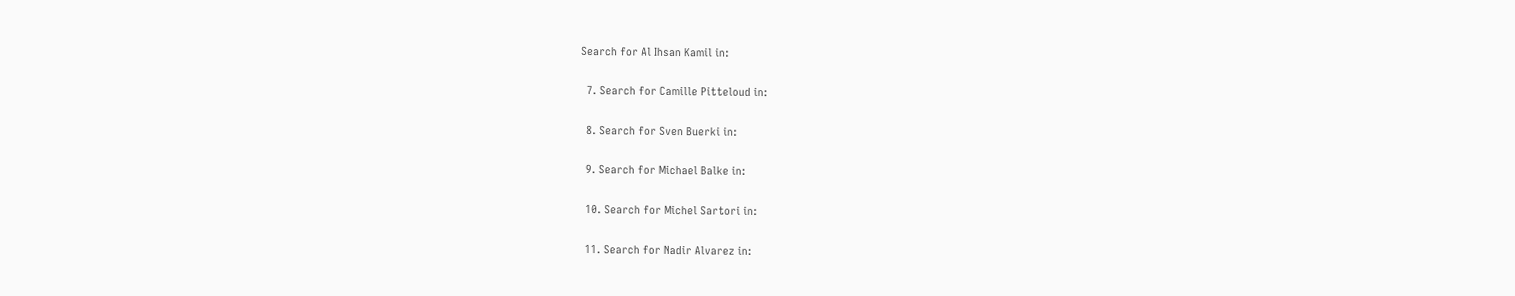Search for Al Ihsan Kamil in:

  7. Search for Camille Pitteloud in:

  8. Search for Sven Buerki in:

  9. Search for Michael Balke in:

  10. Search for Michel Sartori in:

  11. Search for Nadir Alvarez in: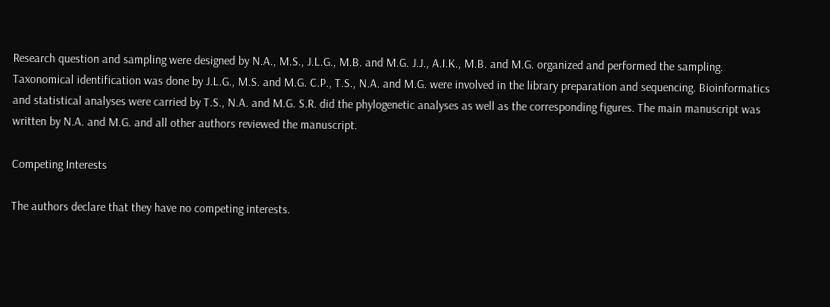Research question and sampling were designed by N.A., M.S., J.L.G., M.B. and M.G. J.J., A.I.K., M.B. and M.G. organized and performed the sampling. Taxonomical identification was done by J.L.G., M.S. and M.G. C.P., T.S., N.A. and M.G. were involved in the library preparation and sequencing. Bioinformatics and statistical analyses were carried by T.S., N.A. and M.G. S.R. did the phylogenetic analyses as well as the corresponding figures. The main manuscript was written by N.A. and M.G. and all other authors reviewed the manuscript.

Competing Interests

The authors declare that they have no competing interests.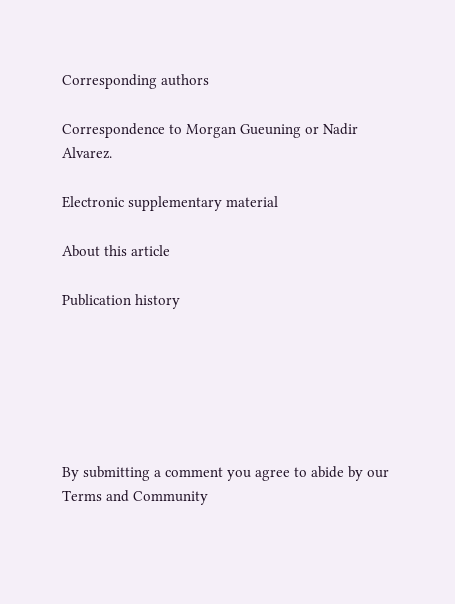Corresponding authors

Correspondence to Morgan Gueuning or Nadir Alvarez.

Electronic supplementary material

About this article

Publication history






By submitting a comment you agree to abide by our Terms and Community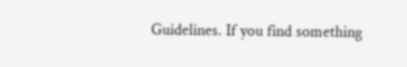Guidelines. If you find something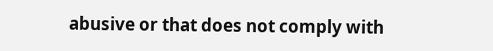abusive or that does not comply with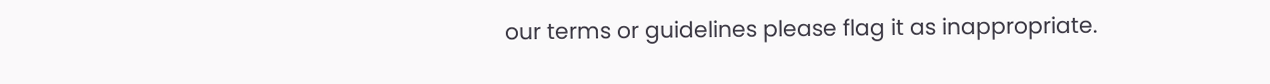our terms or guidelines please flag it as inappropriate.